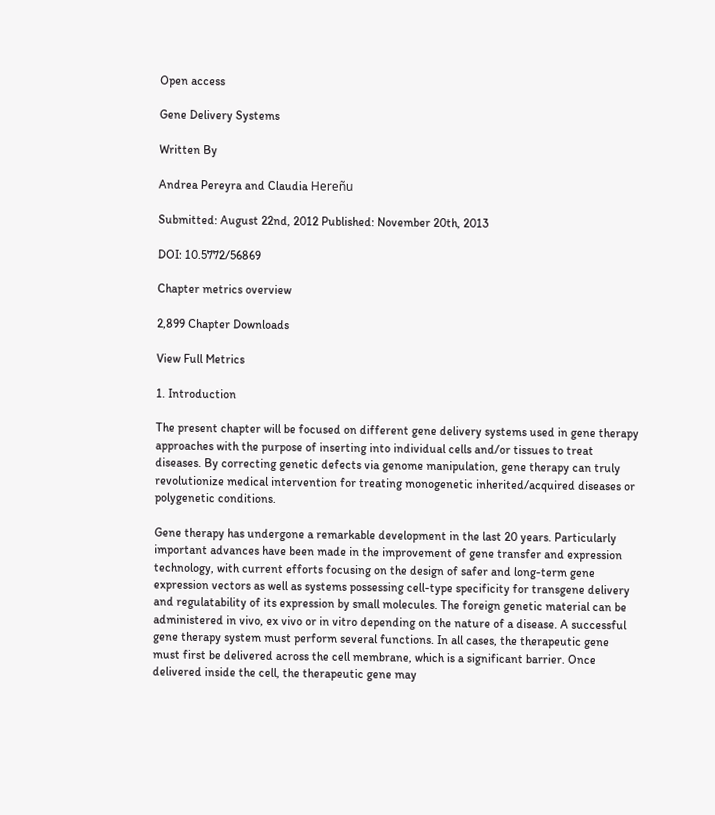Open access

Gene Delivery Systems

Written By

Andrea Pereyra and Claudia Hereñu

Submitted: August 22nd, 2012 Published: November 20th, 2013

DOI: 10.5772/56869

Chapter metrics overview

2,899 Chapter Downloads

View Full Metrics

1. Introduction

The present chapter will be focused on different gene delivery systems used in gene therapy approaches with the purpose of inserting into individual cells and/or tissues to treat diseases. By correcting genetic defects via genome manipulation, gene therapy can truly revolutionize medical intervention for treating monogenetic inherited/acquired diseases or polygenetic conditions.

Gene therapy has undergone a remarkable development in the last 20 years. Particularly important advances have been made in the improvement of gene transfer and expression technology, with current efforts focusing on the design of safer and long-term gene expression vectors as well as systems possessing cell-type specificity for transgene delivery and regulatability of its expression by small molecules. The foreign genetic material can be administered in vivo, ex vivo or in vitro depending on the nature of a disease. A successful gene therapy system must perform several functions. In all cases, the therapeutic gene must first be delivered across the cell membrane, which is a significant barrier. Once delivered inside the cell, the therapeutic gene may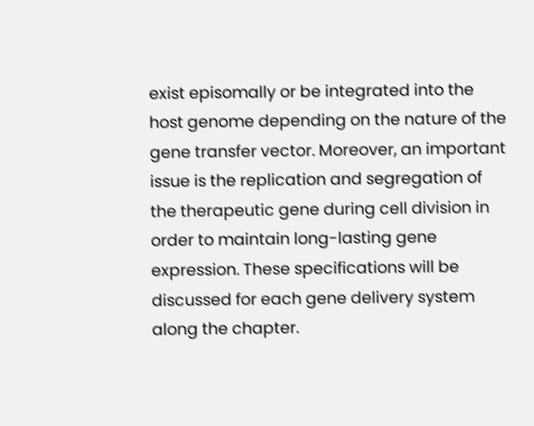exist episomally or be integrated into the host genome depending on the nature of the gene transfer vector. Moreover, an important issue is the replication and segregation of the therapeutic gene during cell division in order to maintain long-lasting gene expression. These specifications will be discussed for each gene delivery system along the chapter.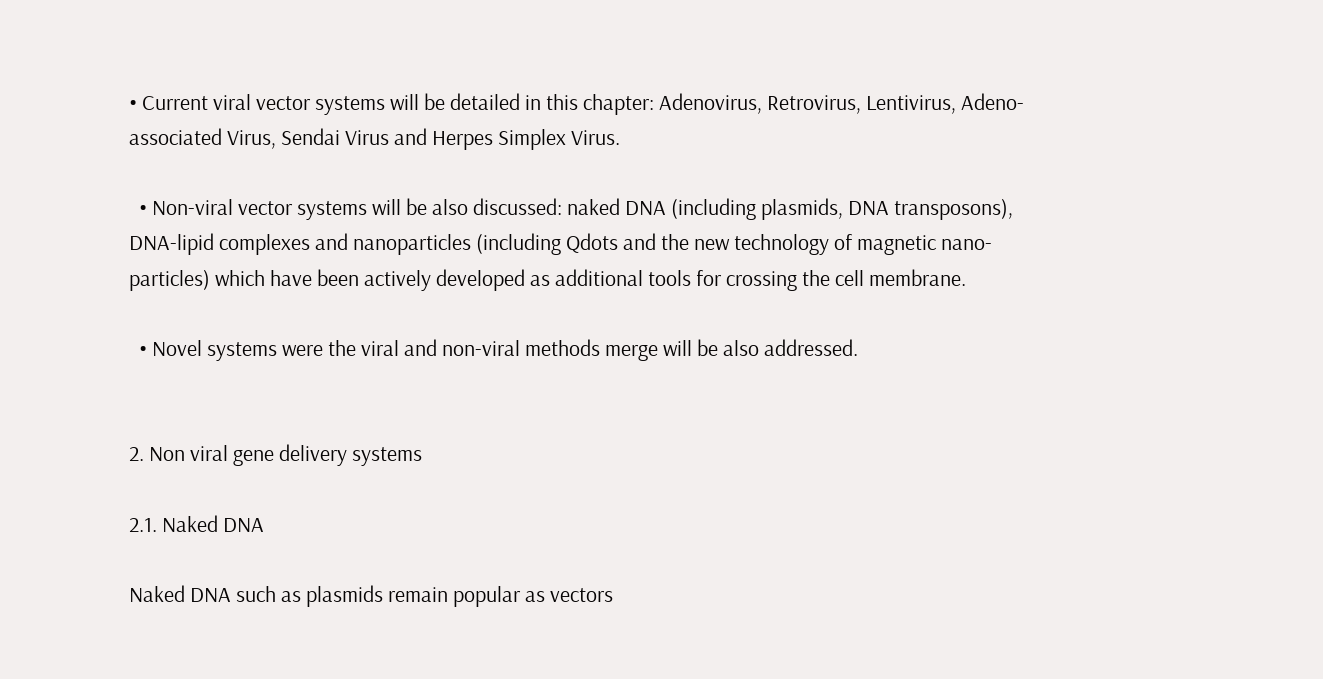• Current viral vector systems will be detailed in this chapter: Adenovirus, Retrovirus, Lentivirus, Adeno-associated Virus, Sendai Virus and Herpes Simplex Virus.

  • Non-viral vector systems will be also discussed: naked DNA (including plasmids, DNA transposons), DNA-lipid complexes and nanoparticles (including Qdots and the new technology of magnetic nano-particles) which have been actively developed as additional tools for crossing the cell membrane.

  • Novel systems were the viral and non-viral methods merge will be also addressed.


2. Non viral gene delivery systems

2.1. Naked DNA

Naked DNA such as plasmids remain popular as vectors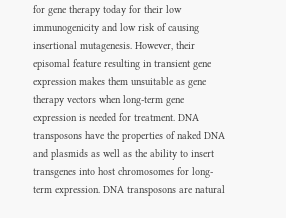for gene therapy today for their low immunogenicity and low risk of causing insertional mutagenesis. However, their episomal feature resulting in transient gene expression makes them unsuitable as gene therapy vectors when long-term gene expression is needed for treatment. DNA transposons have the properties of naked DNA and plasmids as well as the ability to insert transgenes into host chromosomes for long-term expression. DNA transposons are natural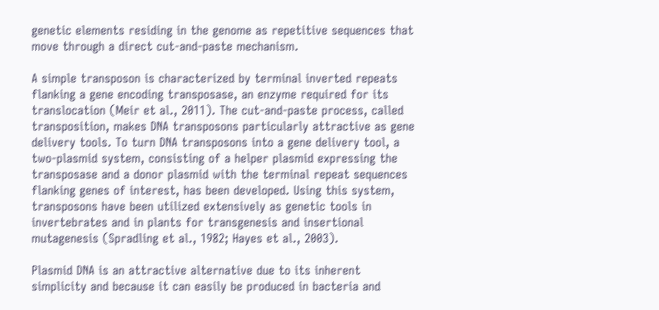genetic elements residing in the genome as repetitive sequences that move through a direct cut-and-paste mechanism.

A simple transposon is characterized by terminal inverted repeats flanking a gene encoding transposase, an enzyme required for its translocation (Meir et al., 2011). The cut-and-paste process, called transposition, makes DNA transposons particularly attractive as gene delivery tools. To turn DNA transposons into a gene delivery tool, a two-plasmid system, consisting of a helper plasmid expressing the transposase and a donor plasmid with the terminal repeat sequences flanking genes of interest, has been developed. Using this system, transposons have been utilized extensively as genetic tools in invertebrates and in plants for transgenesis and insertional mutagenesis (Spradling et al., 1982; Hayes et al., 2003).

Plasmid DNA is an attractive alternative due to its inherent simplicity and because it can easily be produced in bacteria and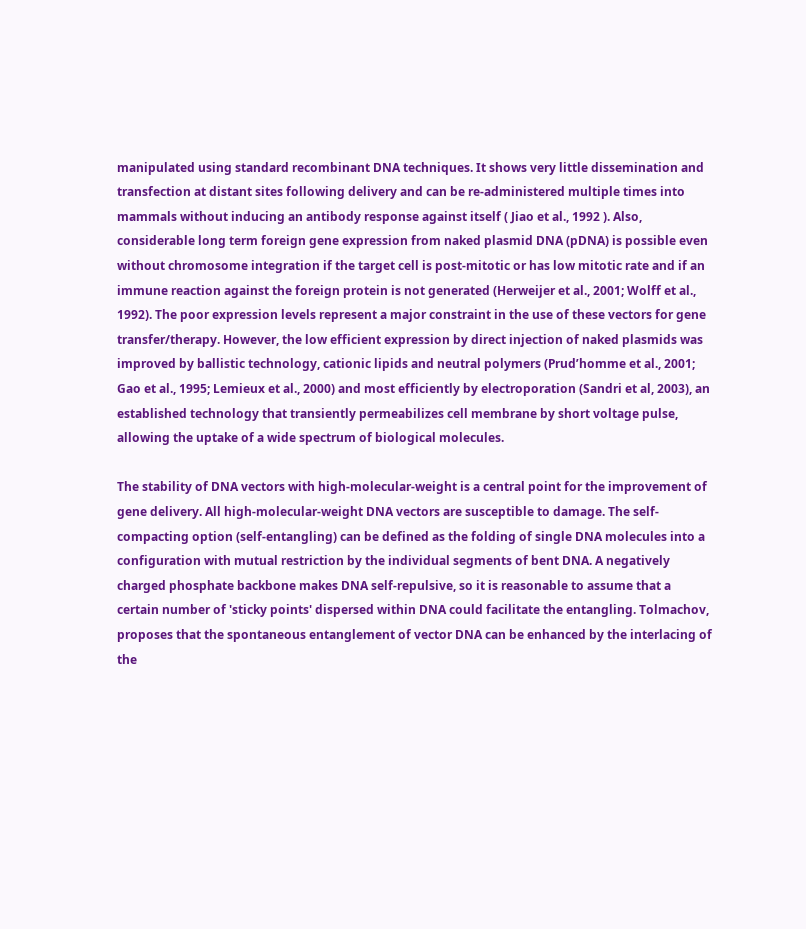manipulated using standard recombinant DNA techniques. It shows very little dissemination and transfection at distant sites following delivery and can be re-administered multiple times into mammals without inducing an antibody response against itself ( Jiao et al., 1992 ). Also, considerable long term foreign gene expression from naked plasmid DNA (pDNA) is possible even without chromosome integration if the target cell is post-mitotic or has low mitotic rate and if an immune reaction against the foreign protein is not generated (Herweijer et al., 2001; Wolff et al., 1992). The poor expression levels represent a major constraint in the use of these vectors for gene transfer/therapy. However, the low efficient expression by direct injection of naked plasmids was improved by ballistic technology, cationic lipids and neutral polymers (Prud’homme et al., 2001; Gao et al., 1995; Lemieux et al., 2000) and most efficiently by electroporation (Sandri et al, 2003), an established technology that transiently permeabilizes cell membrane by short voltage pulse, allowing the uptake of a wide spectrum of biological molecules.

The stability of DNA vectors with high-molecular-weight is a central point for the improvement of gene delivery. All high-molecular-weight DNA vectors are susceptible to damage. The self-compacting option (self-entangling) can be defined as the folding of single DNA molecules into a configuration with mutual restriction by the individual segments of bent DNA. A negatively charged phosphate backbone makes DNA self-repulsive, so it is reasonable to assume that a certain number of 'sticky points' dispersed within DNA could facilitate the entangling. Tolmachov, proposes that the spontaneous entanglement of vector DNA can be enhanced by the interlacing of the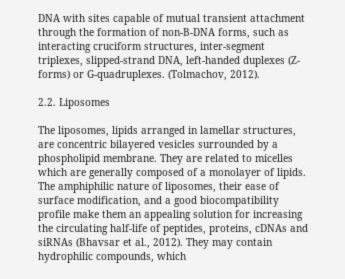DNA with sites capable of mutual transient attachment through the formation of non-B-DNA forms, such as interacting cruciform structures, inter-segment triplexes, slipped-strand DNA, left-handed duplexes (Z-forms) or G-quadruplexes. (Tolmachov, 2012).

2.2. Liposomes

The liposomes, lipids arranged in lamellar structures, are concentric bilayered vesicles surrounded by a phospholipid membrane. They are related to micelles which are generally composed of a monolayer of lipids. The amphiphilic nature of liposomes, their ease of surface modification, and a good biocompatibility profile make them an appealing solution for increasing the circulating half-life of peptides, proteins, cDNAs and siRNAs (Bhavsar et al., 2012). They may contain hydrophilic compounds, which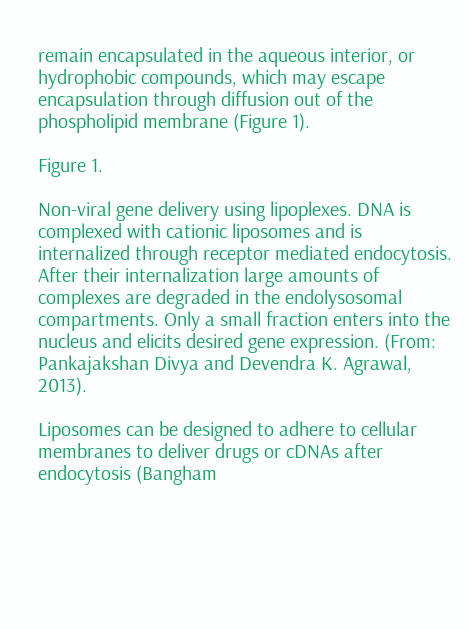remain encapsulated in the aqueous interior, or hydrophobic compounds, which may escape encapsulation through diffusion out of the phospholipid membrane (Figure 1).

Figure 1.

Non-viral gene delivery using lipoplexes. DNA is complexed with cationic liposomes and is internalized through receptor mediated endocytosis. After their internalization large amounts of complexes are degraded in the endolysosomal compartments. Only a small fraction enters into the nucleus and elicits desired gene expression. (From: Pankajakshan Divya and Devendra K. Agrawal, 2013).

Liposomes can be designed to adhere to cellular membranes to deliver drugs or cDNAs after endocytosis (Bangham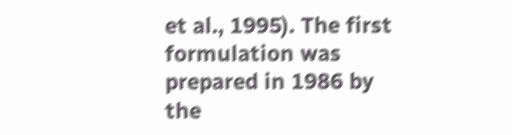et al., 1995). The first formulation was prepared in 1986 by the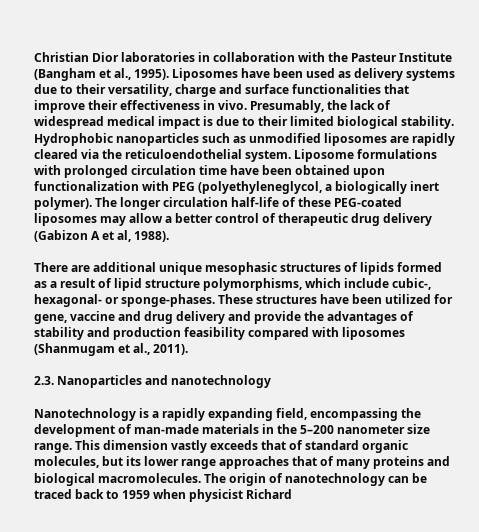Christian Dior laboratories in collaboration with the Pasteur Institute (Bangham et al., 1995). Liposomes have been used as delivery systems due to their versatility, charge and surface functionalities that improve their effectiveness in vivo. Presumably, the lack of widespread medical impact is due to their limited biological stability. Hydrophobic nanoparticles such as unmodified liposomes are rapidly cleared via the reticuloendothelial system. Liposome formulations with prolonged circulation time have been obtained upon functionalization with PEG (polyethyleneglycol, a biologically inert polymer). The longer circulation half-life of these PEG-coated liposomes may allow a better control of therapeutic drug delivery (Gabizon A et al, 1988).

There are additional unique mesophasic structures of lipids formed as a result of lipid structure polymorphisms, which include cubic-, hexagonal- or sponge-phases. These structures have been utilized for gene, vaccine and drug delivery and provide the advantages of stability and production feasibility compared with liposomes (Shanmugam et al., 2011).

2.3. Nanoparticles and nanotechnology

Nanotechnology is a rapidly expanding field, encompassing the development of man-made materials in the 5–200 nanometer size range. This dimension vastly exceeds that of standard organic molecules, but its lower range approaches that of many proteins and biological macromolecules. The origin of nanotechnology can be traced back to 1959 when physicist Richard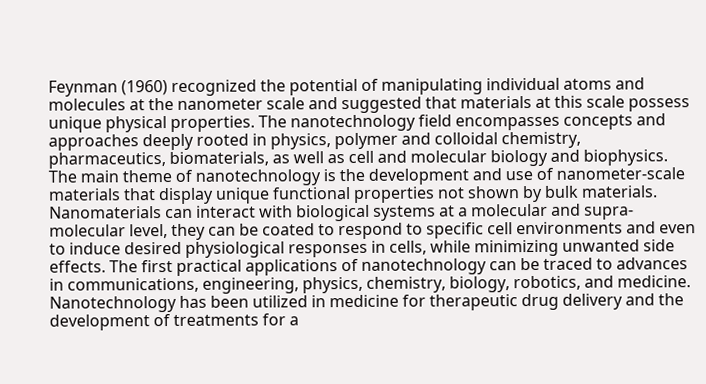Feynman (1960) recognized the potential of manipulating individual atoms and molecules at the nanometer scale and suggested that materials at this scale possess unique physical properties. The nanotechnology field encompasses concepts and approaches deeply rooted in physics, polymer and colloidal chemistry, pharmaceutics, biomaterials, as well as cell and molecular biology and biophysics. The main theme of nanotechnology is the development and use of nanometer-scale materials that display unique functional properties not shown by bulk materials. Nanomaterials can interact with biological systems at a molecular and supra-molecular level, they can be coated to respond to specific cell environments and even to induce desired physiological responses in cells, while minimizing unwanted side effects. The first practical applications of nanotechnology can be traced to advances in communications, engineering, physics, chemistry, biology, robotics, and medicine. Nanotechnology has been utilized in medicine for therapeutic drug delivery and the development of treatments for a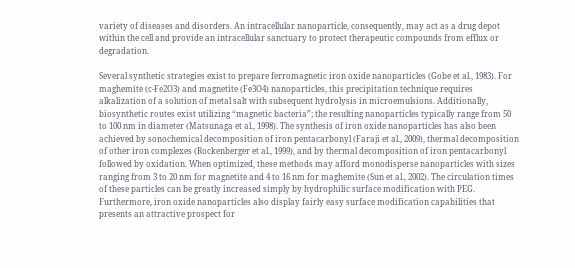variety of diseases and disorders. An intracellular nanoparticle, consequently, may act as a drug depot within the cell and provide an intracellular sanctuary to protect therapeutic compounds from efflux or degradation.

Several synthetic strategies exist to prepare ferromagnetic iron oxide nanoparticles (Gobe et al., 1983). For maghemite (c-Fe2O3) and magnetite (Fe3O4) nanoparticles, this precipitation technique requires alkalization of a solution of metal salt with subsequent hydrolysis in microemulsions. Additionally, biosynthetic routes exist utilizing “magnetic bacteria”; the resulting nanoparticles typically range from 50 to 100 nm in diameter (Matsunaga et al., 1998). The synthesis of iron oxide nanoparticles has also been achieved by sonochemical decomposition of iron pentacarbonyl (Faraji et al., 2009), thermal decomposition of other iron complexes (Rockenberger et al., 1999), and by thermal decomposition of iron pentacarbonyl followed by oxidation. When optimized, these methods may afford monodisperse nanoparticles with sizes ranging from 3 to 20 nm for magnetite and 4 to 16 nm for maghemite (Sun et al., 2002). The circulation times of these particles can be greatly increased simply by hydrophilic surface modification with PEG. Furthermore, iron oxide nanoparticles also display fairly easy surface modification capabilities that presents an attractive prospect for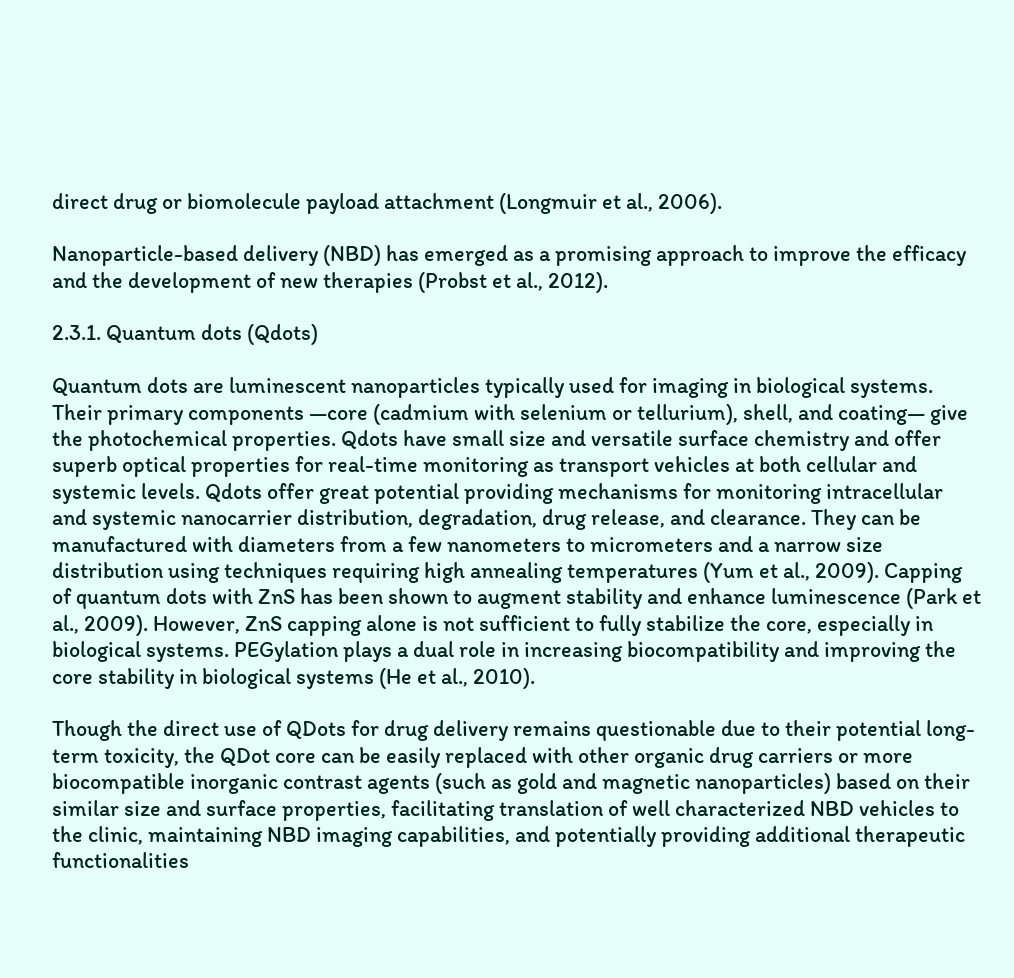direct drug or biomolecule payload attachment (Longmuir et al., 2006).

Nanoparticle-based delivery (NBD) has emerged as a promising approach to improve the efficacy and the development of new therapies (Probst et al., 2012).

2.3.1. Quantum dots (Qdots)

Quantum dots are luminescent nanoparticles typically used for imaging in biological systems. Their primary components —core (cadmium with selenium or tellurium), shell, and coating— give the photochemical properties. Qdots have small size and versatile surface chemistry and offer superb optical properties for real-time monitoring as transport vehicles at both cellular and systemic levels. Qdots offer great potential providing mechanisms for monitoring intracellular and systemic nanocarrier distribution, degradation, drug release, and clearance. They can be manufactured with diameters from a few nanometers to micrometers and a narrow size distribution using techniques requiring high annealing temperatures (Yum et al., 2009). Capping of quantum dots with ZnS has been shown to augment stability and enhance luminescence (Park et al., 2009). However, ZnS capping alone is not sufficient to fully stabilize the core, especially in biological systems. PEGylation plays a dual role in increasing biocompatibility and improving the core stability in biological systems (He et al., 2010).

Though the direct use of QDots for drug delivery remains questionable due to their potential long-term toxicity, the QDot core can be easily replaced with other organic drug carriers or more biocompatible inorganic contrast agents (such as gold and magnetic nanoparticles) based on their similar size and surface properties, facilitating translation of well characterized NBD vehicles to the clinic, maintaining NBD imaging capabilities, and potentially providing additional therapeutic functionalities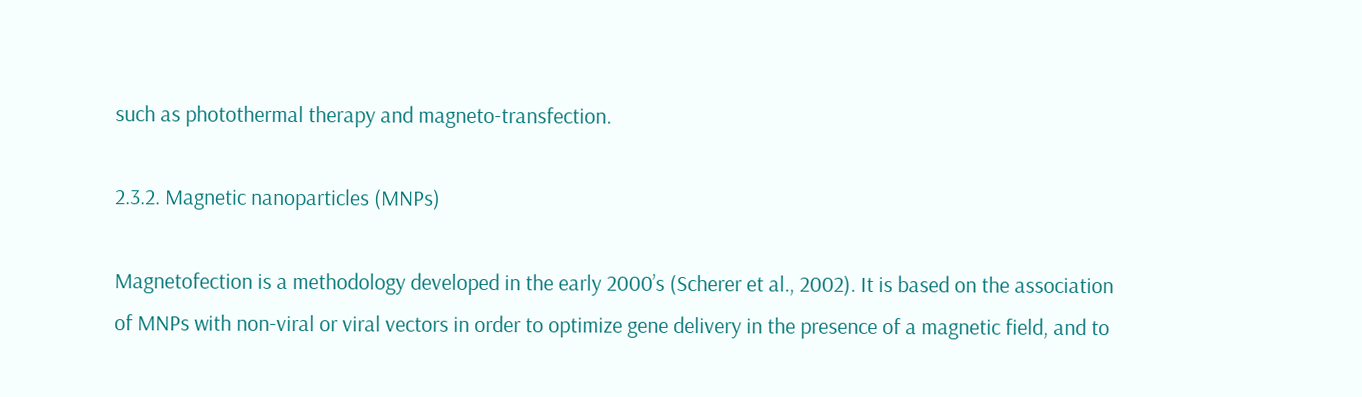such as photothermal therapy and magneto-transfection.

2.3.2. Magnetic nanoparticles (MNPs)

Magnetofection is a methodology developed in the early 2000’s (Scherer et al., 2002). It is based on the association of MNPs with non-viral or viral vectors in order to optimize gene delivery in the presence of a magnetic field, and to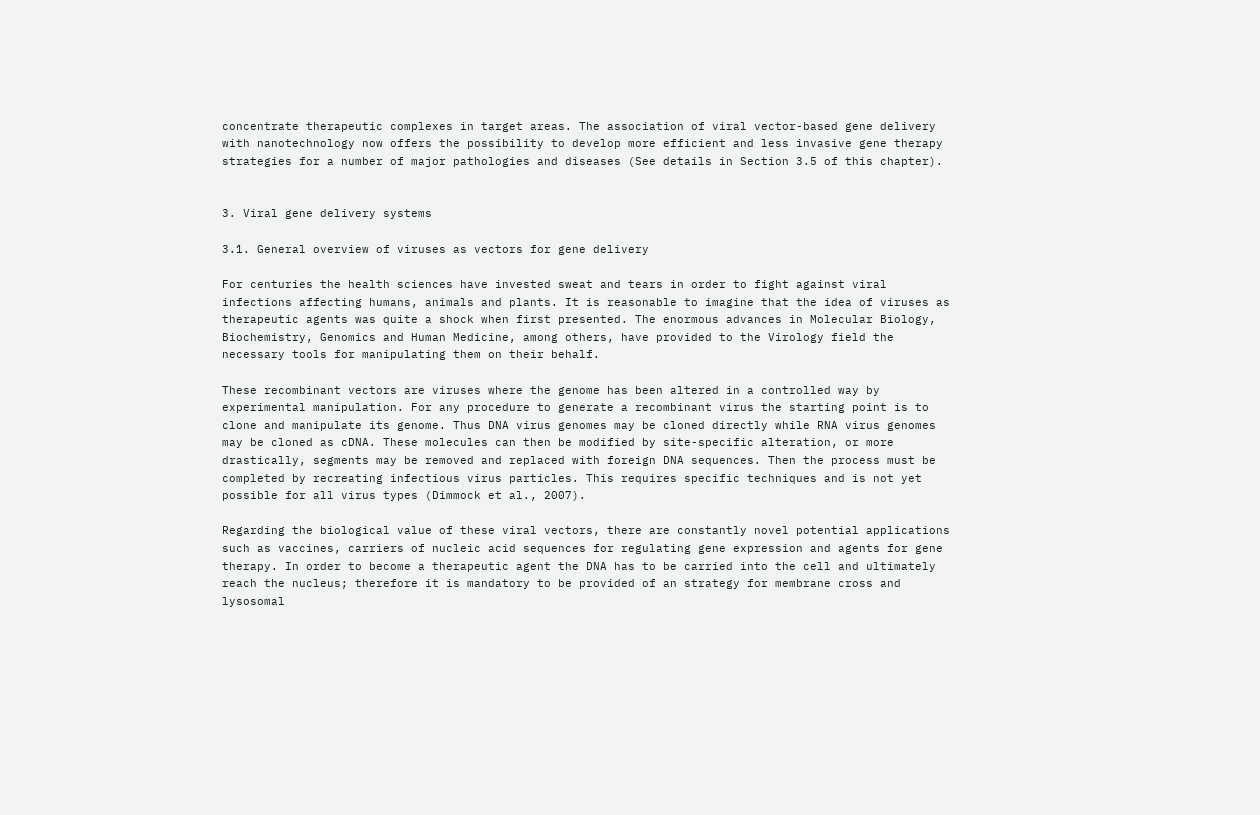concentrate therapeutic complexes in target areas. The association of viral vector-based gene delivery with nanotechnology now offers the possibility to develop more efficient and less invasive gene therapy strategies for a number of major pathologies and diseases (See details in Section 3.5 of this chapter).


3. Viral gene delivery systems

3.1. General overview of viruses as vectors for gene delivery

For centuries the health sciences have invested sweat and tears in order to fight against viral infections affecting humans, animals and plants. It is reasonable to imagine that the idea of viruses as therapeutic agents was quite a shock when first presented. The enormous advances in Molecular Biology, Biochemistry, Genomics and Human Medicine, among others, have provided to the Virology field the necessary tools for manipulating them on their behalf.

These recombinant vectors are viruses where the genome has been altered in a controlled way by experimental manipulation. For any procedure to generate a recombinant virus the starting point is to clone and manipulate its genome. Thus DNA virus genomes may be cloned directly while RNA virus genomes may be cloned as cDNA. These molecules can then be modified by site-specific alteration, or more drastically, segments may be removed and replaced with foreign DNA sequences. Then the process must be completed by recreating infectious virus particles. This requires specific techniques and is not yet possible for all virus types (Dimmock et al., 2007).

Regarding the biological value of these viral vectors, there are constantly novel potential applications such as vaccines, carriers of nucleic acid sequences for regulating gene expression and agents for gene therapy. In order to become a therapeutic agent the DNA has to be carried into the cell and ultimately reach the nucleus; therefore it is mandatory to be provided of an strategy for membrane cross and lysosomal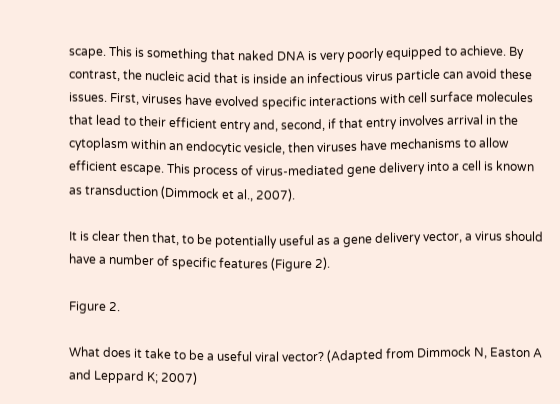scape. This is something that naked DNA is very poorly equipped to achieve. By contrast, the nucleic acid that is inside an infectious virus particle can avoid these issues. First, viruses have evolved specific interactions with cell surface molecules that lead to their efficient entry and, second, if that entry involves arrival in the cytoplasm within an endocytic vesicle, then viruses have mechanisms to allow efficient escape. This process of virus-mediated gene delivery into a cell is known as transduction (Dimmock et al., 2007).

It is clear then that, to be potentially useful as a gene delivery vector, a virus should have a number of specific features (Figure 2).

Figure 2.

What does it take to be a useful viral vector? (Adapted from Dimmock N, Easton A and Leppard K; 2007)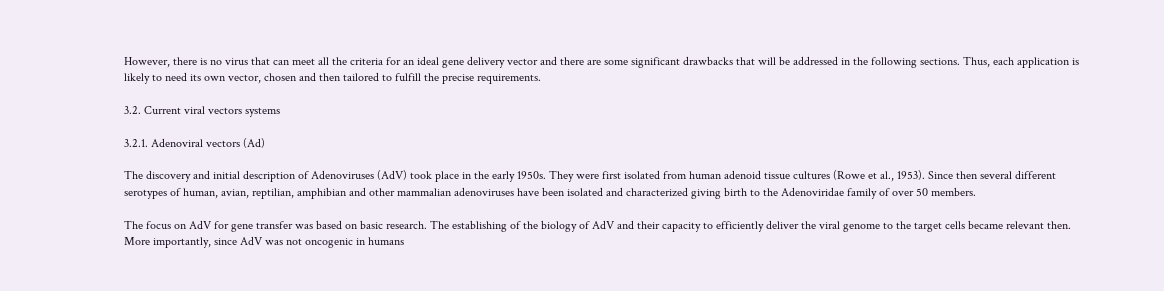However, there is no virus that can meet all the criteria for an ideal gene delivery vector and there are some significant drawbacks that will be addressed in the following sections. Thus, each application is likely to need its own vector, chosen and then tailored to fulfill the precise requirements.

3.2. Current viral vectors systems

3.2.1. Adenoviral vectors (Ad)

The discovery and initial description of Adenoviruses (AdV) took place in the early 1950s. They were first isolated from human adenoid tissue cultures (Rowe et al., 1953). Since then several different serotypes of human, avian, reptilian, amphibian and other mammalian adenoviruses have been isolated and characterized giving birth to the Adenoviridae family of over 50 members.

The focus on AdV for gene transfer was based on basic research. The establishing of the biology of AdV and their capacity to efficiently deliver the viral genome to the target cells became relevant then. More importantly, since AdV was not oncogenic in humans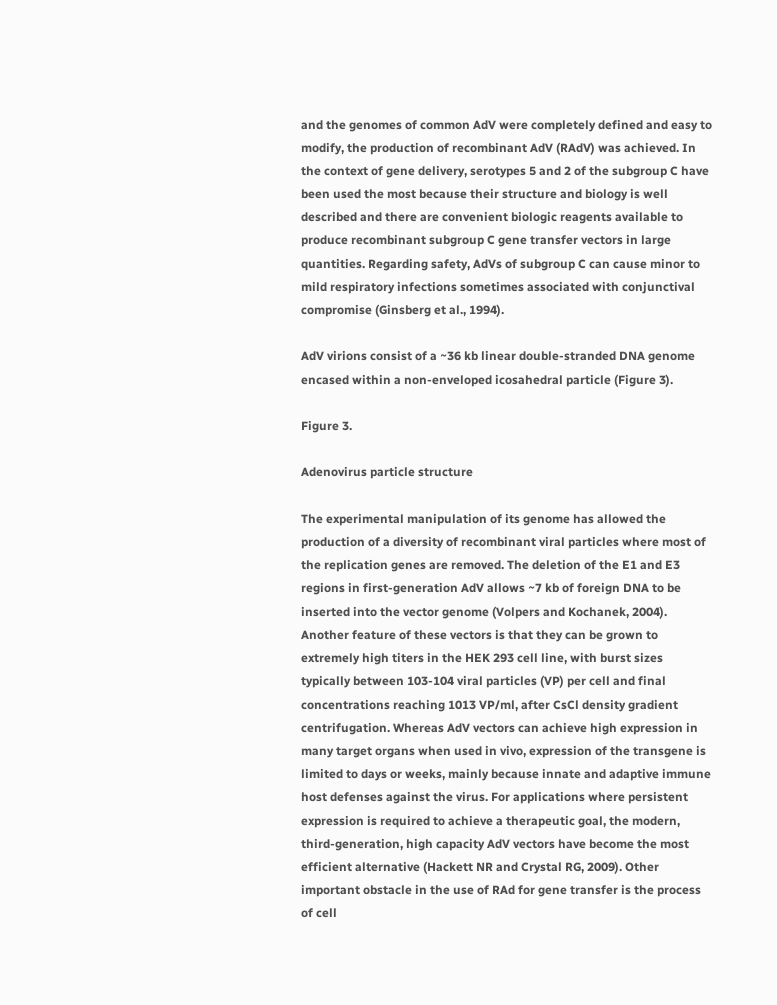and the genomes of common AdV were completely defined and easy to modify, the production of recombinant AdV (RAdV) was achieved. In the context of gene delivery, serotypes 5 and 2 of the subgroup C have been used the most because their structure and biology is well described and there are convenient biologic reagents available to produce recombinant subgroup C gene transfer vectors in large quantities. Regarding safety, AdVs of subgroup C can cause minor to mild respiratory infections sometimes associated with conjunctival compromise (Ginsberg et al., 1994).

AdV virions consist of a ~36 kb linear double-stranded DNA genome encased within a non-enveloped icosahedral particle (Figure 3).

Figure 3.

Adenovirus particle structure

The experimental manipulation of its genome has allowed the production of a diversity of recombinant viral particles where most of the replication genes are removed. The deletion of the E1 and E3 regions in first-generation AdV allows ~7 kb of foreign DNA to be inserted into the vector genome (Volpers and Kochanek, 2004). Another feature of these vectors is that they can be grown to extremely high titers in the HEK 293 cell line, with burst sizes typically between 103-104 viral particles (VP) per cell and final concentrations reaching 1013 VP/ml, after CsCl density gradient centrifugation. Whereas AdV vectors can achieve high expression in many target organs when used in vivo, expression of the transgene is limited to days or weeks, mainly because innate and adaptive immune host defenses against the virus. For applications where persistent expression is required to achieve a therapeutic goal, the modern, third-generation, high capacity AdV vectors have become the most efficient alternative (Hackett NR and Crystal RG, 2009). Other important obstacle in the use of RAd for gene transfer is the process of cell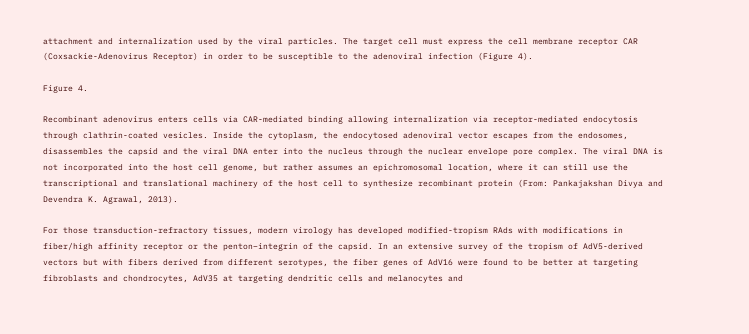attachment and internalization used by the viral particles. The target cell must express the cell membrane receptor CAR (Coxsackie-Adenovirus Receptor) in order to be susceptible to the adenoviral infection (Figure 4).

Figure 4.

Recombinant adenovirus enters cells via CAR-mediated binding allowing internalization via receptor-mediated endocytosis through clathrin-coated vesicles. Inside the cytoplasm, the endocytosed adenoviral vector escapes from the endosomes, disassembles the capsid and the viral DNA enter into the nucleus through the nuclear envelope pore complex. The viral DNA is not incorporated into the host cell genome, but rather assumes an epichromosomal location, where it can still use the transcriptional and translational machinery of the host cell to synthesize recombinant protein (From: Pankajakshan Divya and Devendra K. Agrawal, 2013).

For those transduction-refractory tissues, modern virology has developed modified-tropism RAds with modifications in fiber/high affinity receptor or the penton–integrin of the capsid. In an extensive survey of the tropism of AdV5-derived vectors but with fibers derived from different serotypes, the fiber genes of AdV16 were found to be better at targeting fibroblasts and chondrocytes, AdV35 at targeting dendritic cells and melanocytes and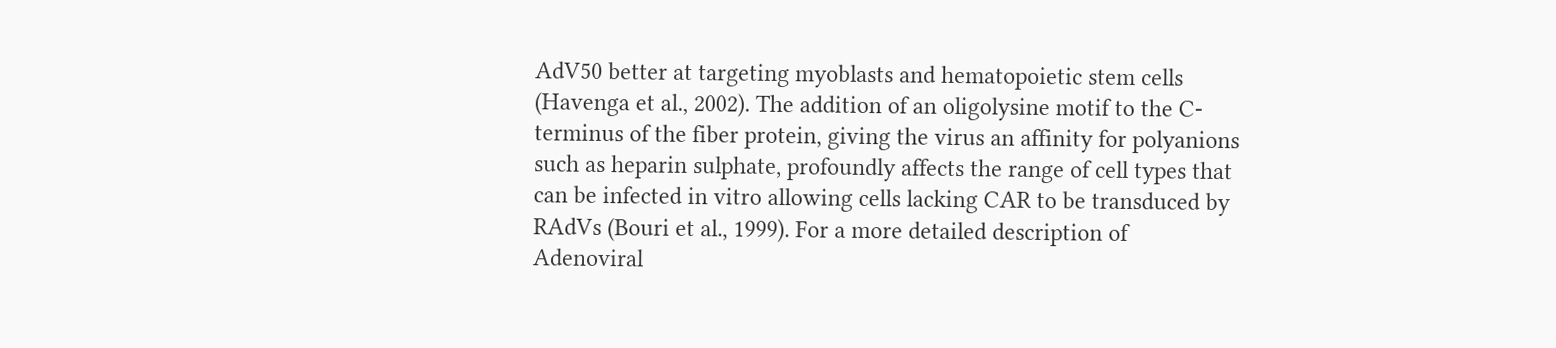AdV50 better at targeting myoblasts and hematopoietic stem cells (Havenga et al., 2002). The addition of an oligolysine motif to the C-terminus of the fiber protein, giving the virus an affinity for polyanions such as heparin sulphate, profoundly affects the range of cell types that can be infected in vitro allowing cells lacking CAR to be transduced by RAdVs (Bouri et al., 1999). For a more detailed description of Adenoviral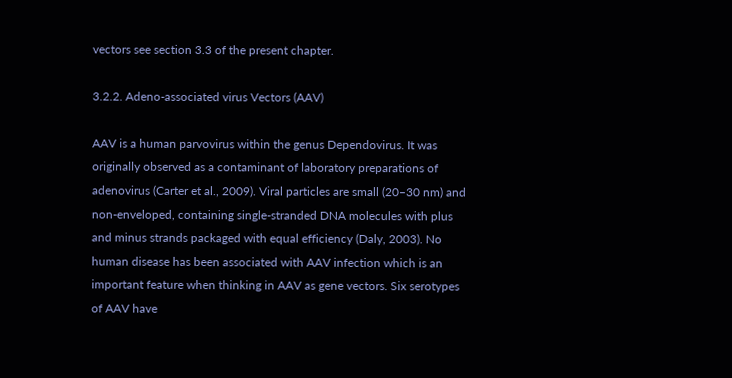vectors see section 3.3 of the present chapter.

3.2.2. Adeno-associated virus Vectors (AAV)

AAV is a human parvovirus within the genus Dependovirus. It was originally observed as a contaminant of laboratory preparations of adenovirus (Carter et al., 2009). Viral particles are small (20–30 nm) and non-enveloped, containing single-stranded DNA molecules with plus and minus strands packaged with equal efficiency (Daly, 2003). No human disease has been associated with AAV infection which is an important feature when thinking in AAV as gene vectors. Six serotypes of AAV have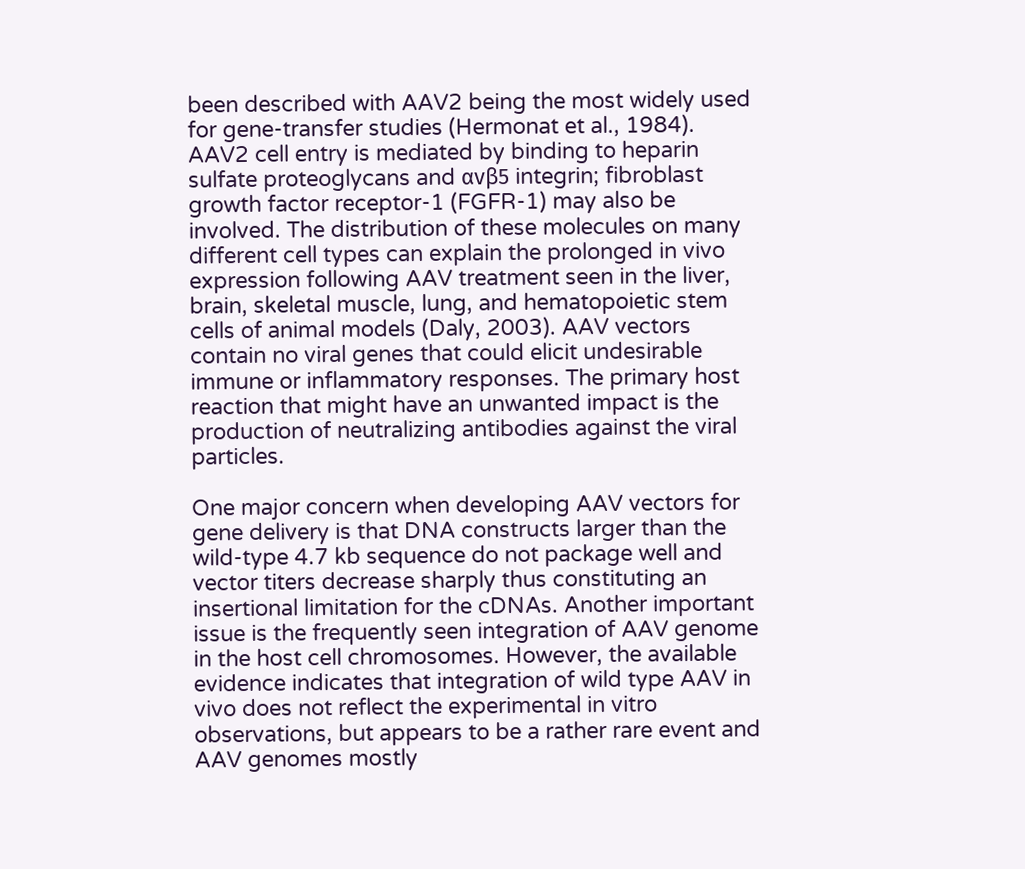been described with AAV2 being the most widely used for gene-transfer studies (Hermonat et al., 1984). AAV2 cell entry is mediated by binding to heparin sulfate proteoglycans and αvβ5 integrin; fibroblast growth factor receptor-1 (FGFR-1) may also be involved. The distribution of these molecules on many different cell types can explain the prolonged in vivo expression following AAV treatment seen in the liver, brain, skeletal muscle, lung, and hematopoietic stem cells of animal models (Daly, 2003). AAV vectors contain no viral genes that could elicit undesirable immune or inflammatory responses. The primary host reaction that might have an unwanted impact is the production of neutralizing antibodies against the viral particles.

One major concern when developing AAV vectors for gene delivery is that DNA constructs larger than the wild-type 4.7 kb sequence do not package well and vector titers decrease sharply thus constituting an insertional limitation for the cDNAs. Another important issue is the frequently seen integration of AAV genome in the host cell chromosomes. However, the available evidence indicates that integration of wild type AAV in vivo does not reflect the experimental in vitro observations, but appears to be a rather rare event and AAV genomes mostly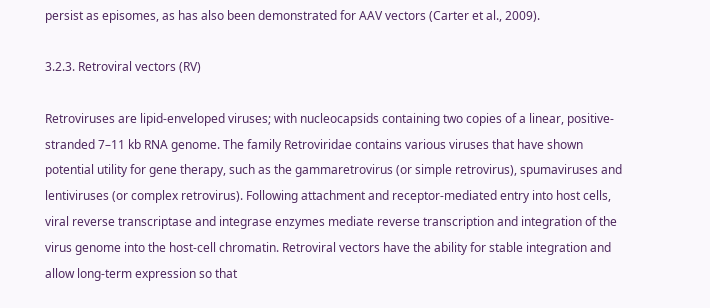persist as episomes, as has also been demonstrated for AAV vectors (Carter et al., 2009).

3.2.3. Retroviral vectors (RV)

Retroviruses are lipid-enveloped viruses; with nucleocapsids containing two copies of a linear, positive-stranded 7–11 kb RNA genome. The family Retroviridae contains various viruses that have shown potential utility for gene therapy, such as the gammaretrovirus (or simple retrovirus), spumaviruses and lentiviruses (or complex retrovirus). Following attachment and receptor-mediated entry into host cells, viral reverse transcriptase and integrase enzymes mediate reverse transcription and integration of the virus genome into the host-cell chromatin. Retroviral vectors have the ability for stable integration and allow long-term expression so that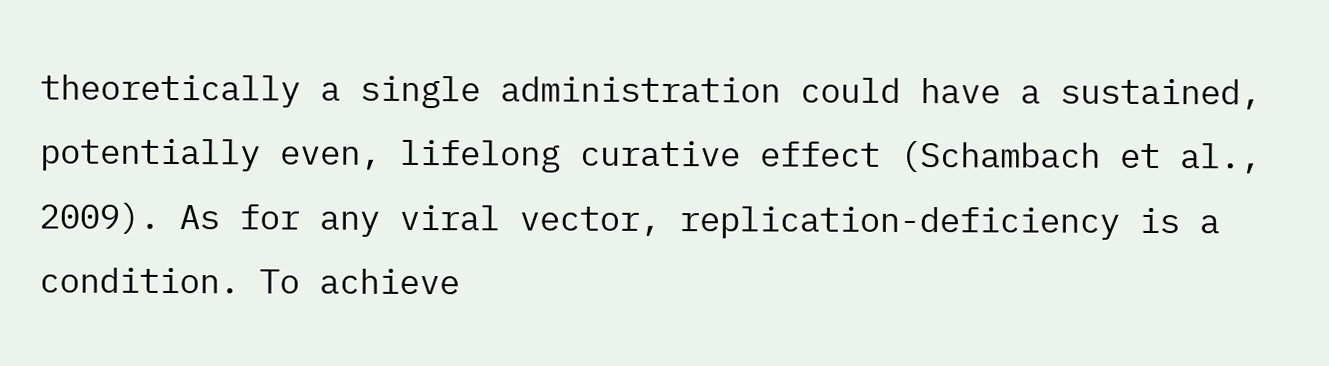theoretically a single administration could have a sustained, potentially even, lifelong curative effect (Schambach et al., 2009). As for any viral vector, replication-deficiency is a condition. To achieve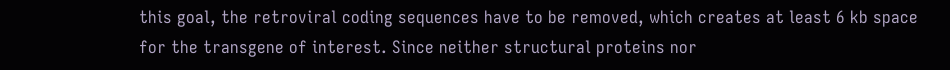this goal, the retroviral coding sequences have to be removed, which creates at least 6 kb space for the transgene of interest. Since neither structural proteins nor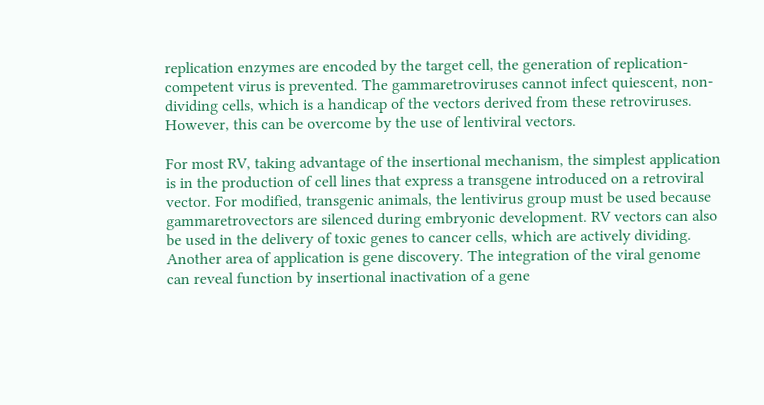replication enzymes are encoded by the target cell, the generation of replication-competent virus is prevented. The gammaretroviruses cannot infect quiescent, non-dividing cells, which is a handicap of the vectors derived from these retroviruses. However, this can be overcome by the use of lentiviral vectors.

For most RV, taking advantage of the insertional mechanism, the simplest application is in the production of cell lines that express a transgene introduced on a retroviral vector. For modified, transgenic animals, the lentivirus group must be used because gammaretrovectors are silenced during embryonic development. RV vectors can also be used in the delivery of toxic genes to cancer cells, which are actively dividing. Another area of application is gene discovery. The integration of the viral genome can reveal function by insertional inactivation of a gene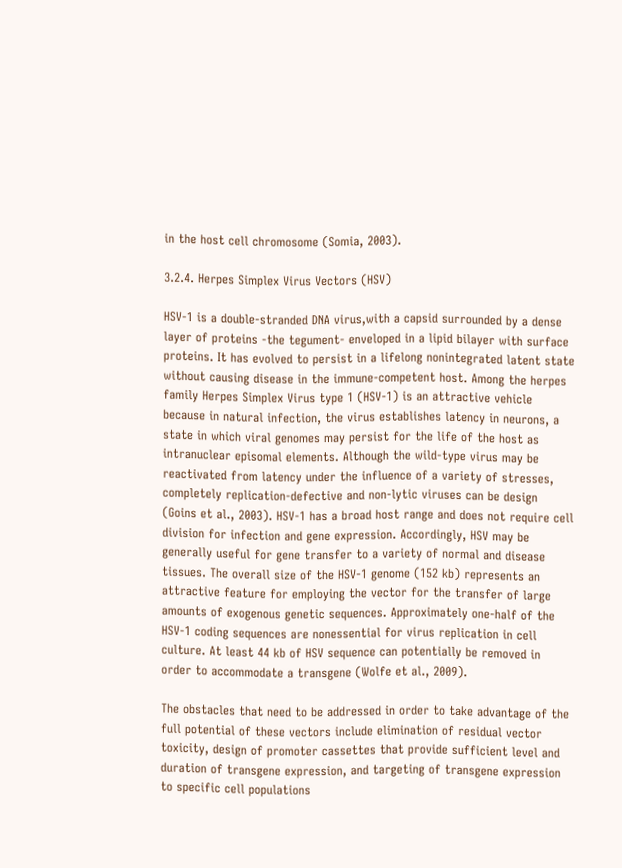in the host cell chromosome (Somia, 2003).

3.2.4. Herpes Simplex Virus Vectors (HSV)

HSV-1 is a double-stranded DNA virus,with a capsid surrounded by a dense layer of proteins -the tegument- enveloped in a lipid bilayer with surface proteins. It has evolved to persist in a lifelong nonintegrated latent state without causing disease in the immune-competent host. Among the herpes family Herpes Simplex Virus type 1 (HSV-1) is an attractive vehicle because in natural infection, the virus establishes latency in neurons, a state in which viral genomes may persist for the life of the host as intranuclear episomal elements. Although the wild-type virus may be reactivated from latency under the influence of a variety of stresses, completely replication-defective and non-lytic viruses can be design (Goins et al., 2003). HSV-1 has a broad host range and does not require cell division for infection and gene expression. Accordingly, HSV may be generally useful for gene transfer to a variety of normal and disease tissues. The overall size of the HSV-1 genome (152 kb) represents an attractive feature for employing the vector for the transfer of large amounts of exogenous genetic sequences. Approximately one-half of the HSV-1 coding sequences are nonessential for virus replication in cell culture. At least 44 kb of HSV sequence can potentially be removed in order to accommodate a transgene (Wolfe et al., 2009).

The obstacles that need to be addressed in order to take advantage of the full potential of these vectors include elimination of residual vector toxicity, design of promoter cassettes that provide sufficient level and duration of transgene expression, and targeting of transgene expression to specific cell populations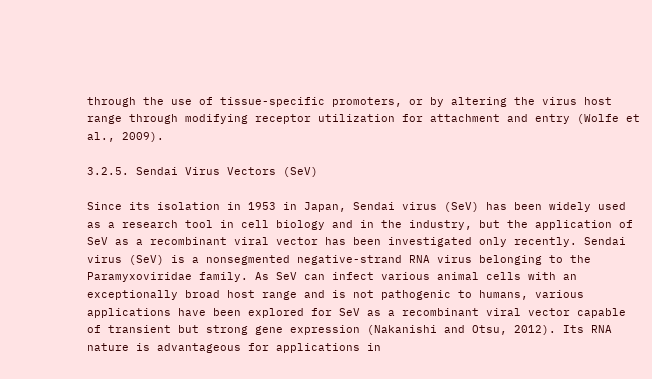through the use of tissue-specific promoters, or by altering the virus host range through modifying receptor utilization for attachment and entry (Wolfe et al., 2009).

3.2.5. Sendai Virus Vectors (SeV)

Since its isolation in 1953 in Japan, Sendai virus (SeV) has been widely used as a research tool in cell biology and in the industry, but the application of SeV as a recombinant viral vector has been investigated only recently. Sendai virus (SeV) is a nonsegmented negative-strand RNA virus belonging to the Paramyxoviridae family. As SeV can infect various animal cells with an exceptionally broad host range and is not pathogenic to humans, various applications have been explored for SeV as a recombinant viral vector capable of transient but strong gene expression (Nakanishi and Otsu, 2012). Its RNA nature is advantageous for applications in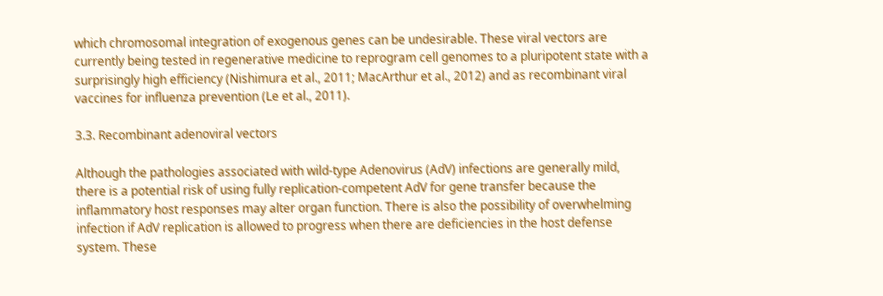which chromosomal integration of exogenous genes can be undesirable. These viral vectors are currently being tested in regenerative medicine to reprogram cell genomes to a pluripotent state with a surprisingly high efficiency (Nishimura et al., 2011; MacArthur et al., 2012) and as recombinant viral vaccines for influenza prevention (Le et al., 2011).

3.3. Recombinant adenoviral vectors

Although the pathologies associated with wild-type Adenovirus (AdV) infections are generally mild, there is a potential risk of using fully replication-competent AdV for gene transfer because the inflammatory host responses may alter organ function. There is also the possibility of overwhelming infection if AdV replication is allowed to progress when there are deficiencies in the host defense system. These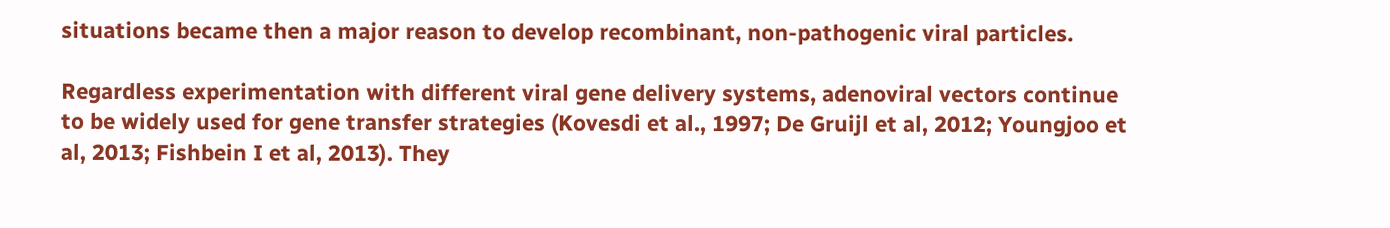situations became then a major reason to develop recombinant, non-pathogenic viral particles.

Regardless experimentation with different viral gene delivery systems, adenoviral vectors continue to be widely used for gene transfer strategies (Kovesdi et al., 1997; De Gruijl et al, 2012; Youngjoo et al, 2013; Fishbein I et al, 2013). They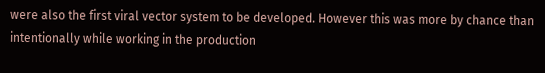were also the first viral vector system to be developed. However this was more by chance than intentionally while working in the production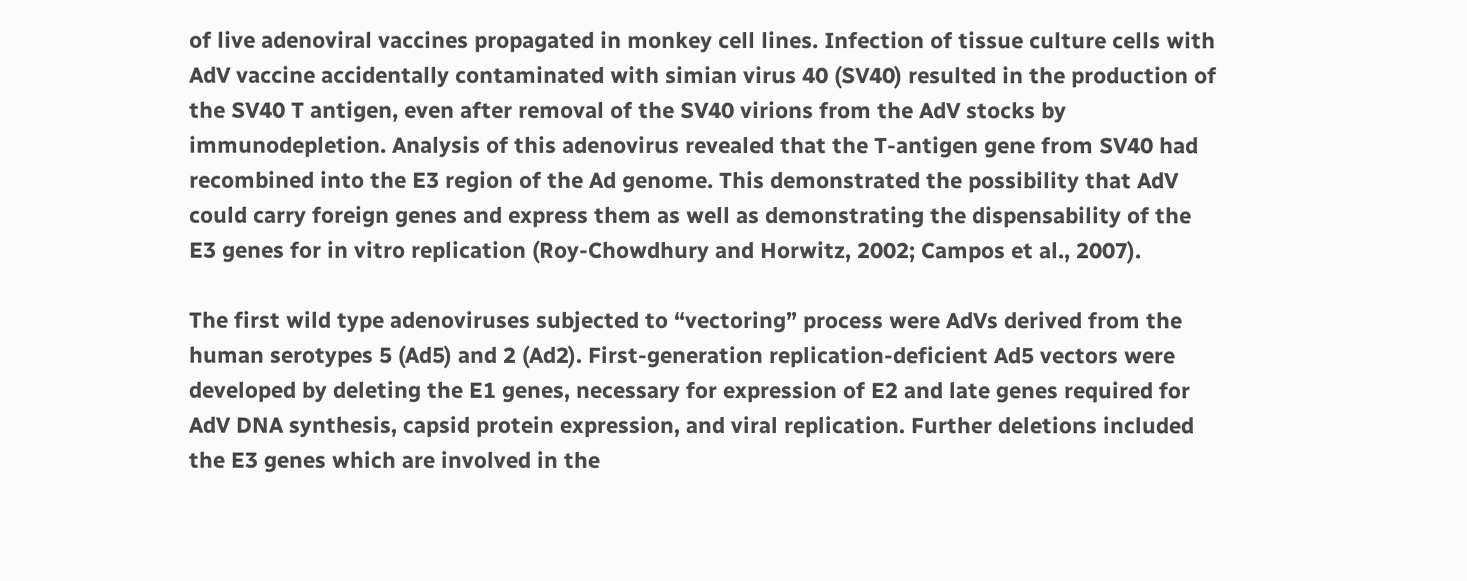of live adenoviral vaccines propagated in monkey cell lines. Infection of tissue culture cells with AdV vaccine accidentally contaminated with simian virus 40 (SV40) resulted in the production of the SV40 T antigen, even after removal of the SV40 virions from the AdV stocks by immunodepletion. Analysis of this adenovirus revealed that the T-antigen gene from SV40 had recombined into the E3 region of the Ad genome. This demonstrated the possibility that AdV could carry foreign genes and express them as well as demonstrating the dispensability of the E3 genes for in vitro replication (Roy-Chowdhury and Horwitz, 2002; Campos et al., 2007).

The first wild type adenoviruses subjected to “vectoring” process were AdVs derived from the human serotypes 5 (Ad5) and 2 (Ad2). First-generation replication-deficient Ad5 vectors were developed by deleting the E1 genes, necessary for expression of E2 and late genes required for AdV DNA synthesis, capsid protein expression, and viral replication. Further deletions included the E3 genes which are involved in the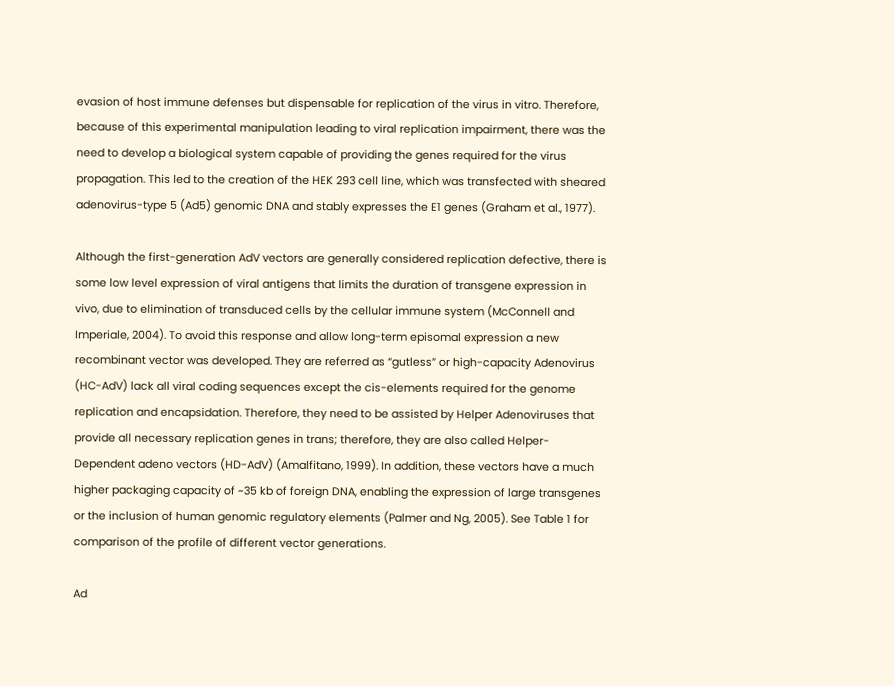evasion of host immune defenses but dispensable for replication of the virus in vitro. Therefore, because of this experimental manipulation leading to viral replication impairment, there was the need to develop a biological system capable of providing the genes required for the virus propagation. This led to the creation of the HEK 293 cell line, which was transfected with sheared adenovirus-type 5 (Ad5) genomic DNA and stably expresses the E1 genes (Graham et al., 1977).

Although the first-generation AdV vectors are generally considered replication defective, there is some low level expression of viral antigens that limits the duration of transgene expression in vivo, due to elimination of transduced cells by the cellular immune system (McConnell and Imperiale, 2004). To avoid this response and allow long-term episomal expression a new recombinant vector was developed. They are referred as “gutless” or high-capacity Adenovirus (HC-AdV) lack all viral coding sequences except the cis-elements required for the genome replication and encapsidation. Therefore, they need to be assisted by Helper Adenoviruses that provide all necessary replication genes in trans; therefore, they are also called Helper-Dependent adeno vectors (HD-AdV) (Amalfitano, 1999). In addition, these vectors have a much higher packaging capacity of ~35 kb of foreign DNA, enabling the expression of large transgenes or the inclusion of human genomic regulatory elements (Palmer and Ng, 2005). See Table 1 for comparison of the profile of different vector generations.

Ad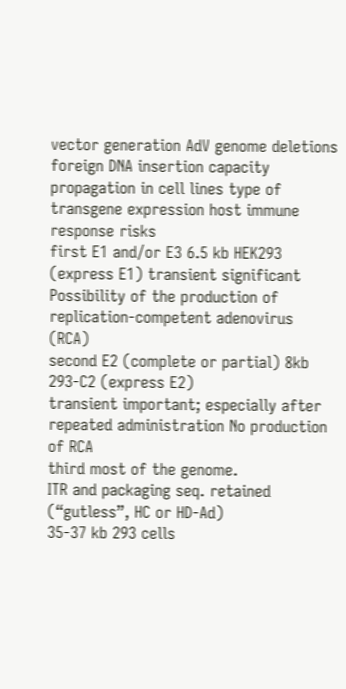vector generation AdV genome deletions foreign DNA insertion capacity propagation in cell lines type of transgene expression host immune response risks
first E1 and/or E3 6.5 kb HEK293 (express E1) transient significant Possibility of the production of replication-competent adenovirus (RCA)
second E2 (complete or partial) 8kb 293-C2 (express E2)
transient important; especially after repeated administration No production of RCA
third most of the genome.
ITR and packaging seq. retained
(“gutless”, HC or HD-Ad)
35-37 kb 293 cells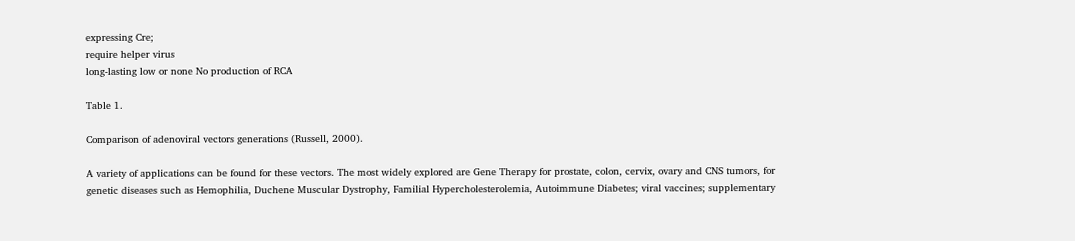expressing Cre;
require helper virus
long-lasting low or none No production of RCA

Table 1.

Comparison of adenoviral vectors generations (Russell, 2000).

A variety of applications can be found for these vectors. The most widely explored are Gene Therapy for prostate, colon, cervix, ovary and CNS tumors, for genetic diseases such as Hemophilia, Duchene Muscular Dystrophy, Familial Hypercholesterolemia, Autoimmune Diabetes; viral vaccines; supplementary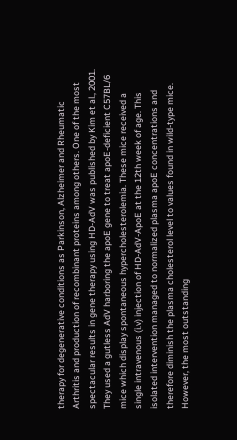therapy for degenerative conditions as Parkinson, Alzheimer and Rheumatic Arthritis and production of recombinant proteins among others. One of the most spectacular results in gene therapy using HD-AdV was published by Kim et al., 2001. They used a gutless AdV harboring the apoE gene to treat apoE-deficient C57BL/6 mice which display spontaneous hypercholesterolemia. These mice received a single intravenous (i.v) injection of HD-AdV-ApoE at the 12th week of age. This isolated intervention managed to normalized plasma apoE concentrations and therefore diminish the plasma cholesterol level to values found in wild-type mice. However, the most outstanding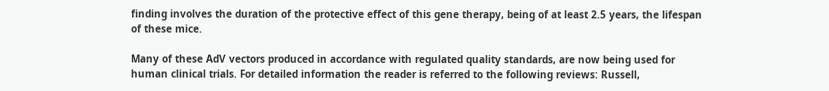finding involves the duration of the protective effect of this gene therapy, being of at least 2.5 years, the lifespan of these mice.

Many of these AdV vectors produced in accordance with regulated quality standards, are now being used for human clinical trials. For detailed information the reader is referred to the following reviews: Russell,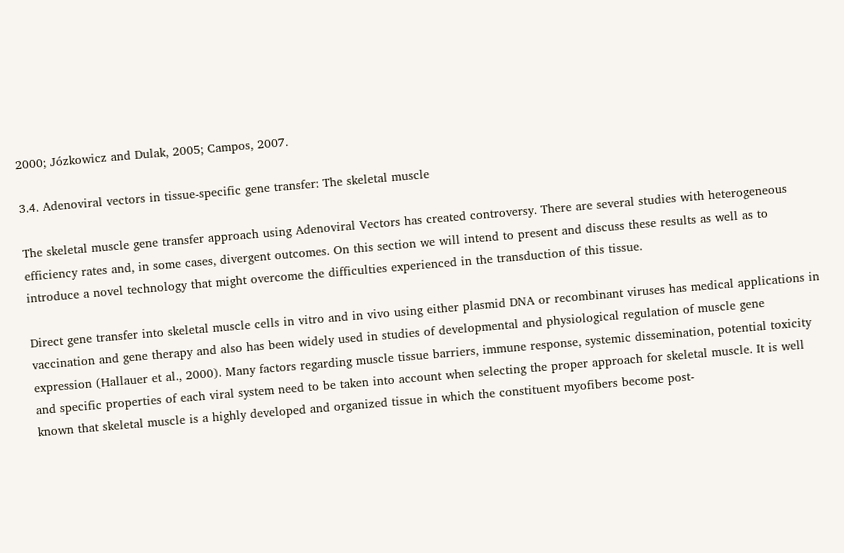2000; Józkowicz and Dulak, 2005; Campos, 2007.

3.4. Adenoviral vectors in tissue-specific gene transfer: The skeletal muscle

The skeletal muscle gene transfer approach using Adenoviral Vectors has created controversy. There are several studies with heterogeneous efficiency rates and, in some cases, divergent outcomes. On this section we will intend to present and discuss these results as well as to introduce a novel technology that might overcome the difficulties experienced in the transduction of this tissue.

Direct gene transfer into skeletal muscle cells in vitro and in vivo using either plasmid DNA or recombinant viruses has medical applications in vaccination and gene therapy and also has been widely used in studies of developmental and physiological regulation of muscle gene expression (Hallauer et al., 2000). Many factors regarding muscle tissue barriers, immune response, systemic dissemination, potential toxicity and specific properties of each viral system need to be taken into account when selecting the proper approach for skeletal muscle. It is well known that skeletal muscle is a highly developed and organized tissue in which the constituent myofibers become post-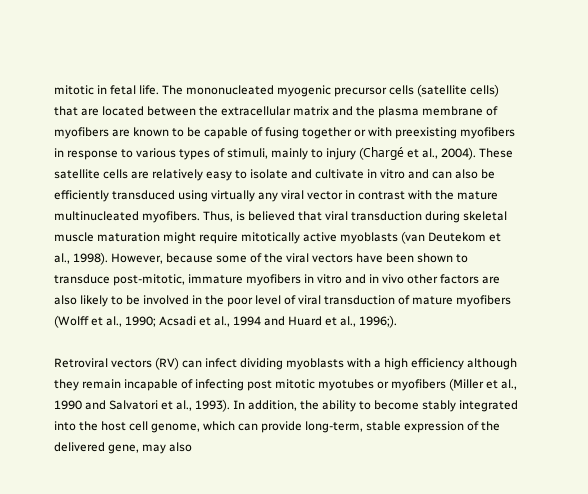mitotic in fetal life. The mononucleated myogenic precursor cells (satellite cells) that are located between the extracellular matrix and the plasma membrane of myofibers are known to be capable of fusing together or with preexisting myofibers in response to various types of stimuli, mainly to injury (Chargé et al., 2004). These satellite cells are relatively easy to isolate and cultivate in vitro and can also be efficiently transduced using virtually any viral vector in contrast with the mature multinucleated myofibers. Thus, is believed that viral transduction during skeletal muscle maturation might require mitotically active myoblasts (van Deutekom et al., 1998). However, because some of the viral vectors have been shown to transduce post-mitotic, immature myofibers in vitro and in vivo other factors are also likely to be involved in the poor level of viral transduction of mature myofibers (Wolff et al., 1990; Acsadi et al., 1994 and Huard et al., 1996;).

Retroviral vectors (RV) can infect dividing myoblasts with a high efficiency although they remain incapable of infecting post mitotic myotubes or myofibers (Miller et al., 1990 and Salvatori et al., 1993). In addition, the ability to become stably integrated into the host cell genome, which can provide long-term, stable expression of the delivered gene, may also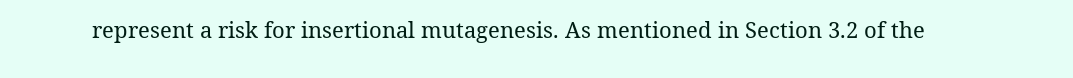represent a risk for insertional mutagenesis. As mentioned in Section 3.2 of the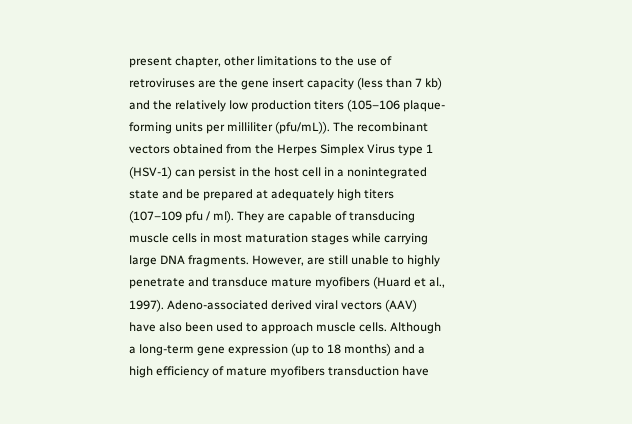present chapter, other limitations to the use of retroviruses are the gene insert capacity (less than 7 kb) and the relatively low production titers (105–106 plaque-forming units per milliliter (pfu/mL)). The recombinant vectors obtained from the Herpes Simplex Virus type 1 (HSV-1) can persist in the host cell in a nonintegrated state and be prepared at adequately high titers (107–109 pfu / ml). They are capable of transducing muscle cells in most maturation stages while carrying large DNA fragments. However, are still unable to highly penetrate and transduce mature myofibers (Huard et al., 1997). Adeno-associated derived viral vectors (AAV) have also been used to approach muscle cells. Although a long-term gene expression (up to 18 months) and a high efficiency of mature myofibers transduction have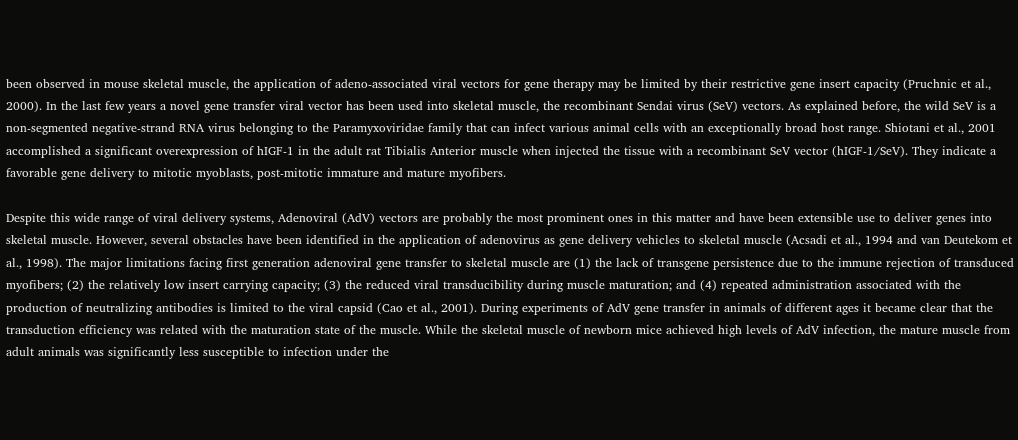been observed in mouse skeletal muscle, the application of adeno-associated viral vectors for gene therapy may be limited by their restrictive gene insert capacity (Pruchnic et al., 2000). In the last few years a novel gene transfer viral vector has been used into skeletal muscle, the recombinant Sendai virus (SeV) vectors. As explained before, the wild SeV is a non-segmented negative-strand RNA virus belonging to the Paramyxoviridae family that can infect various animal cells with an exceptionally broad host range. Shiotani et al., 2001 accomplished a significant overexpression of hIGF-1 in the adult rat Tibialis Anterior muscle when injected the tissue with a recombinant SeV vector (hIGF-1/SeV). They indicate a favorable gene delivery to mitotic myoblasts, post-mitotic immature and mature myofibers.

Despite this wide range of viral delivery systems, Adenoviral (AdV) vectors are probably the most prominent ones in this matter and have been extensible use to deliver genes into skeletal muscle. However, several obstacles have been identified in the application of adenovirus as gene delivery vehicles to skeletal muscle (Acsadi et al., 1994 and van Deutekom et al., 1998). The major limitations facing first generation adenoviral gene transfer to skeletal muscle are (1) the lack of transgene persistence due to the immune rejection of transduced myofibers; (2) the relatively low insert carrying capacity; (3) the reduced viral transducibility during muscle maturation; and (4) repeated administration associated with the production of neutralizing antibodies is limited to the viral capsid (Cao et al., 2001). During experiments of AdV gene transfer in animals of different ages it became clear that the transduction efficiency was related with the maturation state of the muscle. While the skeletal muscle of newborn mice achieved high levels of AdV infection, the mature muscle from adult animals was significantly less susceptible to infection under the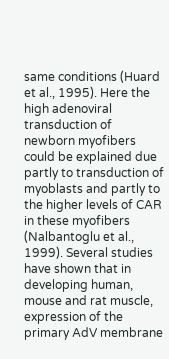same conditions (Huard et al., 1995). Here the high adenoviral transduction of newborn myofibers could be explained due partly to transduction of myoblasts and partly to the higher levels of CAR in these myofibers (Nalbantoglu et al., 1999). Several studies have shown that in developing human, mouse and rat muscle, expression of the primary AdV membrane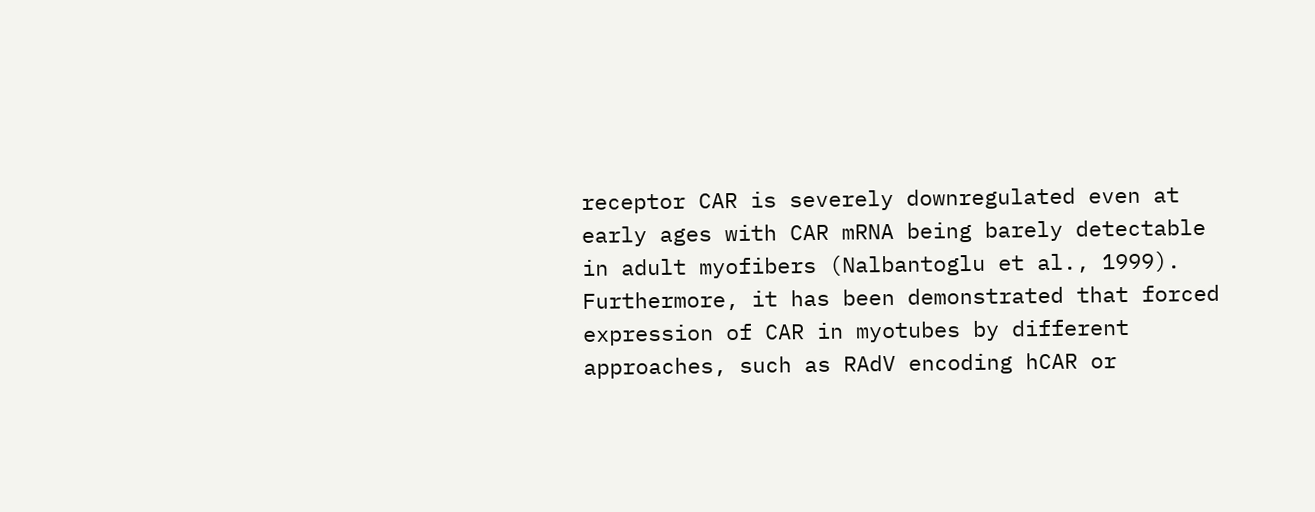receptor CAR is severely downregulated even at early ages with CAR mRNA being barely detectable in adult myofibers (Nalbantoglu et al., 1999). Furthermore, it has been demonstrated that forced expression of CAR in myotubes by different approaches, such as RAdV encoding hCAR or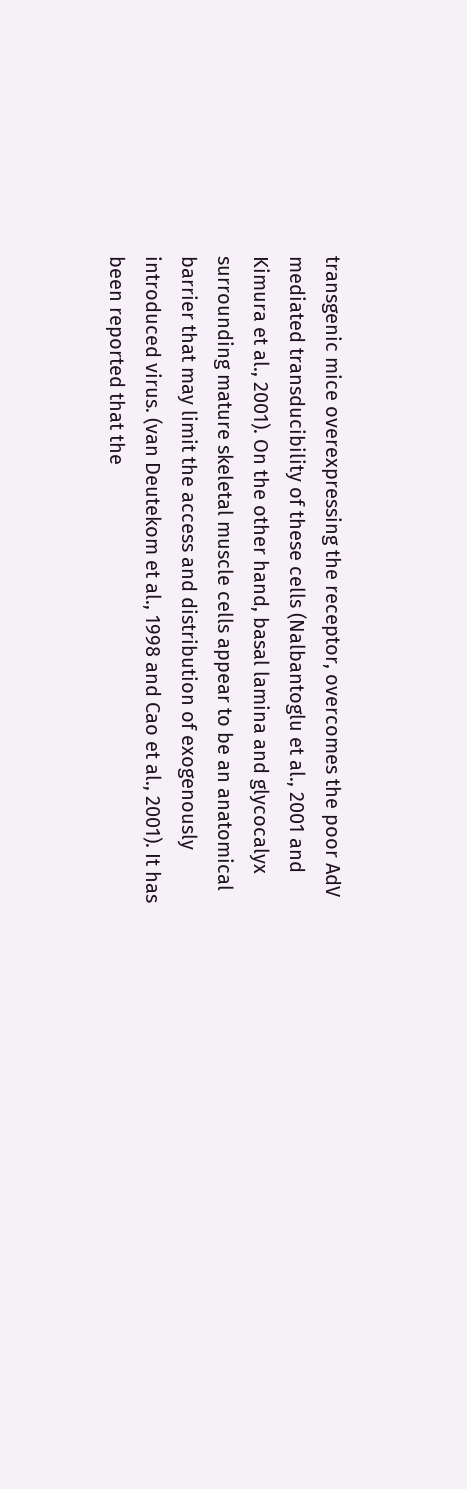transgenic mice overexpressing the receptor, overcomes the poor AdV mediated transducibility of these cells (Nalbantoglu et al., 2001 and Kimura et al., 2001). On the other hand, basal lamina and glycocalyx surrounding mature skeletal muscle cells appear to be an anatomical barrier that may limit the access and distribution of exogenously introduced virus. (van Deutekom et al., 1998 and Cao et al., 2001). It has been reported that the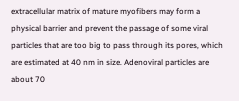extracellular matrix of mature myofibers may form a physical barrier and prevent the passage of some viral particles that are too big to pass through its pores, which are estimated at 40 nm in size. Adenoviral particles are about 70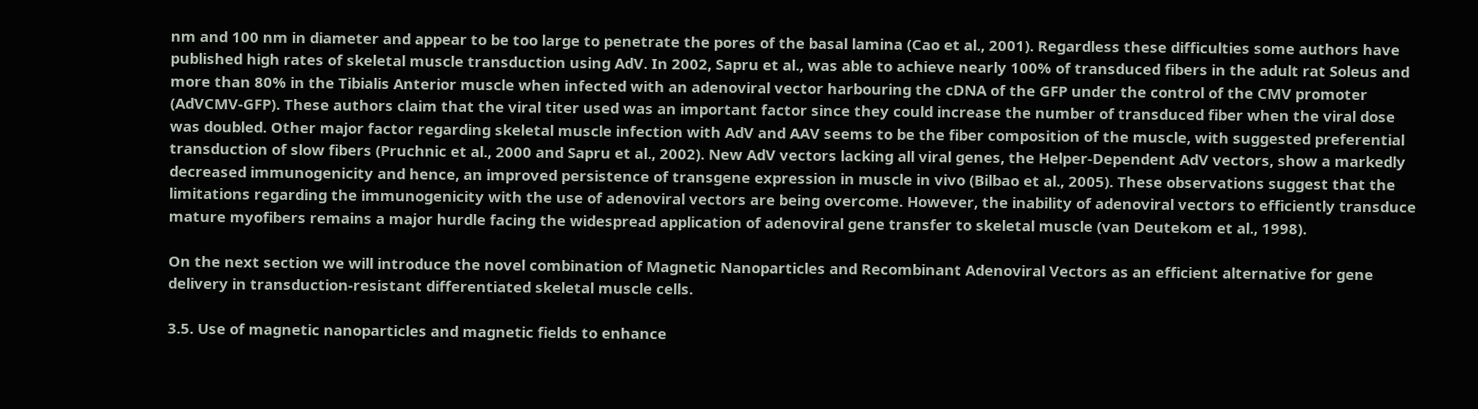nm and 100 nm in diameter and appear to be too large to penetrate the pores of the basal lamina (Cao et al., 2001). Regardless these difficulties some authors have published high rates of skeletal muscle transduction using AdV. In 2002, Sapru et al., was able to achieve nearly 100% of transduced fibers in the adult rat Soleus and more than 80% in the Tibialis Anterior muscle when infected with an adenoviral vector harbouring the cDNA of the GFP under the control of the CMV promoter (AdVCMV-GFP). These authors claim that the viral titer used was an important factor since they could increase the number of transduced fiber when the viral dose was doubled. Other major factor regarding skeletal muscle infection with AdV and AAV seems to be the fiber composition of the muscle, with suggested preferential transduction of slow fibers (Pruchnic et al., 2000 and Sapru et al., 2002). New AdV vectors lacking all viral genes, the Helper-Dependent AdV vectors, show a markedly decreased immunogenicity and hence, an improved persistence of transgene expression in muscle in vivo (Bilbao et al., 2005). These observations suggest that the limitations regarding the immunogenicity with the use of adenoviral vectors are being overcome. However, the inability of adenoviral vectors to efficiently transduce mature myofibers remains a major hurdle facing the widespread application of adenoviral gene transfer to skeletal muscle (van Deutekom et al., 1998).

On the next section we will introduce the novel combination of Magnetic Nanoparticles and Recombinant Adenoviral Vectors as an efficient alternative for gene delivery in transduction-resistant differentiated skeletal muscle cells.

3.5. Use of magnetic nanoparticles and magnetic fields to enhance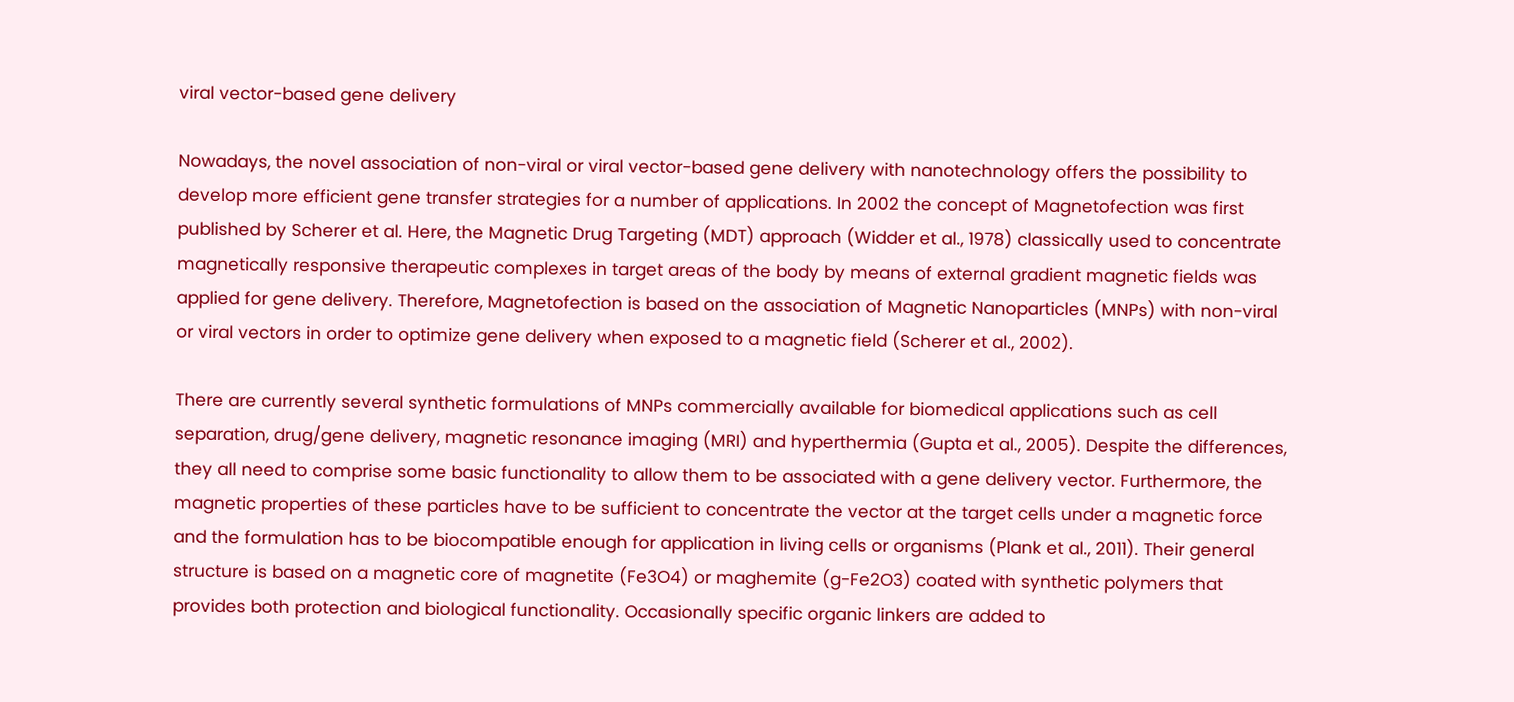viral vector-based gene delivery

Nowadays, the novel association of non-viral or viral vector-based gene delivery with nanotechnology offers the possibility to develop more efficient gene transfer strategies for a number of applications. In 2002 the concept of Magnetofection was first published by Scherer et al. Here, the Magnetic Drug Targeting (MDT) approach (Widder et al., 1978) classically used to concentrate magnetically responsive therapeutic complexes in target areas of the body by means of external gradient magnetic fields was applied for gene delivery. Therefore, Magnetofection is based on the association of Magnetic Nanoparticles (MNPs) with non-viral or viral vectors in order to optimize gene delivery when exposed to a magnetic field (Scherer et al., 2002).

There are currently several synthetic formulations of MNPs commercially available for biomedical applications such as cell separation, drug/gene delivery, magnetic resonance imaging (MRI) and hyperthermia (Gupta et al., 2005). Despite the differences, they all need to comprise some basic functionality to allow them to be associated with a gene delivery vector. Furthermore, the magnetic properties of these particles have to be sufficient to concentrate the vector at the target cells under a magnetic force and the formulation has to be biocompatible enough for application in living cells or organisms (Plank et al., 2011). Their general structure is based on a magnetic core of magnetite (Fe3O4) or maghemite (g-Fe2O3) coated with synthetic polymers that provides both protection and biological functionality. Occasionally specific organic linkers are added to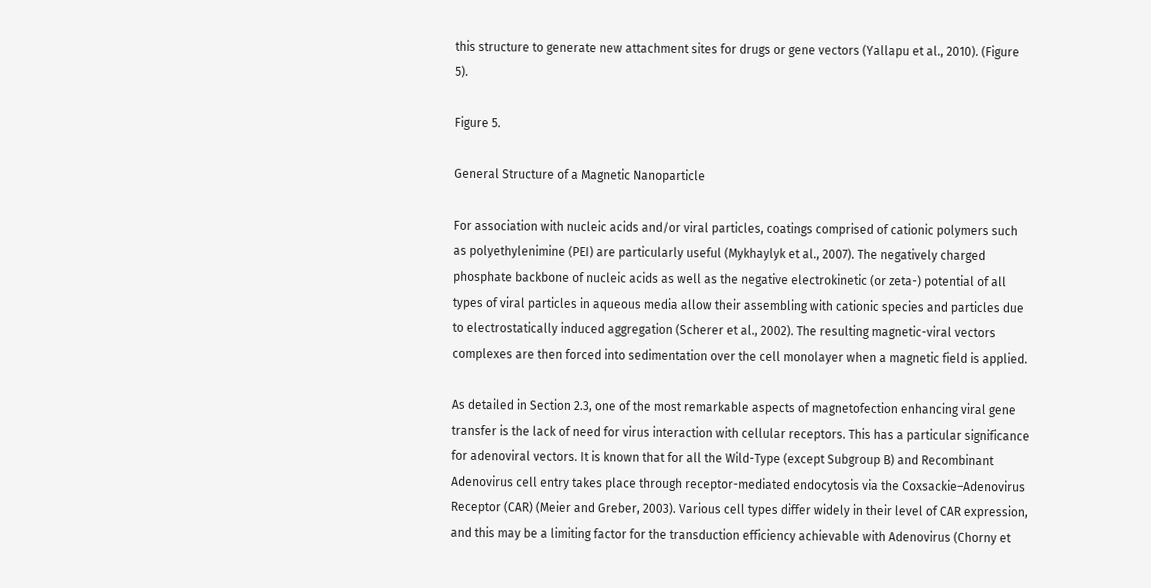this structure to generate new attachment sites for drugs or gene vectors (Yallapu et al., 2010). (Figure 5).

Figure 5.

General Structure of a Magnetic Nanoparticle

For association with nucleic acids and/or viral particles, coatings comprised of cationic polymers such as polyethylenimine (PEI) are particularly useful (Mykhaylyk et al., 2007). The negatively charged phosphate backbone of nucleic acids as well as the negative electrokinetic (or zeta-) potential of all types of viral particles in aqueous media allow their assembling with cationic species and particles due to electrostatically induced aggregation (Scherer et al., 2002). The resulting magnetic-viral vectors complexes are then forced into sedimentation over the cell monolayer when a magnetic field is applied.

As detailed in Section 2.3, one of the most remarkable aspects of magnetofection enhancing viral gene transfer is the lack of need for virus interaction with cellular receptors. This has a particular significance for adenoviral vectors. It is known that for all the Wild-Type (except Subgroup B) and Recombinant Adenovirus cell entry takes place through receptor-mediated endocytosis via the Coxsackie–Adenovirus Receptor (CAR) (Meier and Greber, 2003). Various cell types differ widely in their level of CAR expression, and this may be a limiting factor for the transduction efficiency achievable with Adenovirus (Chorny et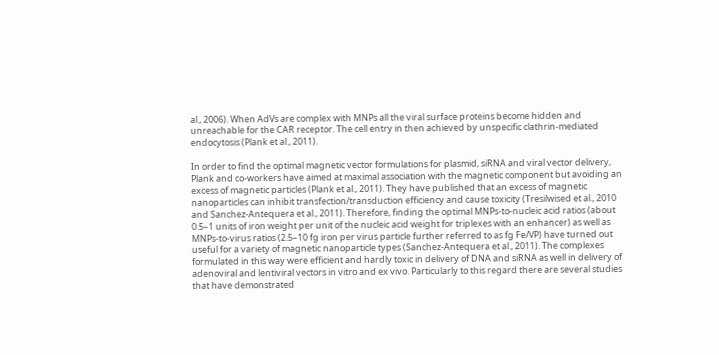al., 2006). When AdVs are complex with MNPs all the viral surface proteins become hidden and unreachable for the CAR receptor. The cell entry in then achieved by unspecific clathrin-mediated endocytosis (Plank et al., 2011).

In order to find the optimal magnetic vector formulations for plasmid, siRNA and viral vector delivery, Plank and co-workers have aimed at maximal association with the magnetic component but avoiding an excess of magnetic particles (Plank et al., 2011). They have published that an excess of magnetic nanoparticles can inhibit transfection/transduction efficiency and cause toxicity (Tresilwised et al., 2010 and Sanchez-Antequera et al., 2011). Therefore, finding the optimal MNPs-to-nucleic acid ratios (about 0.5–1 units of iron weight per unit of the nucleic acid weight for triplexes with an enhancer) as well as MNPs-to-virus ratios (2.5–10 fg iron per virus particle further referred to as fg Fe/VP) have turned out useful for a variety of magnetic nanoparticle types (Sanchez-Antequera et al., 2011). The complexes formulated in this way were efficient and hardly toxic in delivery of DNA and siRNA as well in delivery of adenoviral and lentiviral vectors in vitro and ex vivo. Particularly to this regard there are several studies that have demonstrated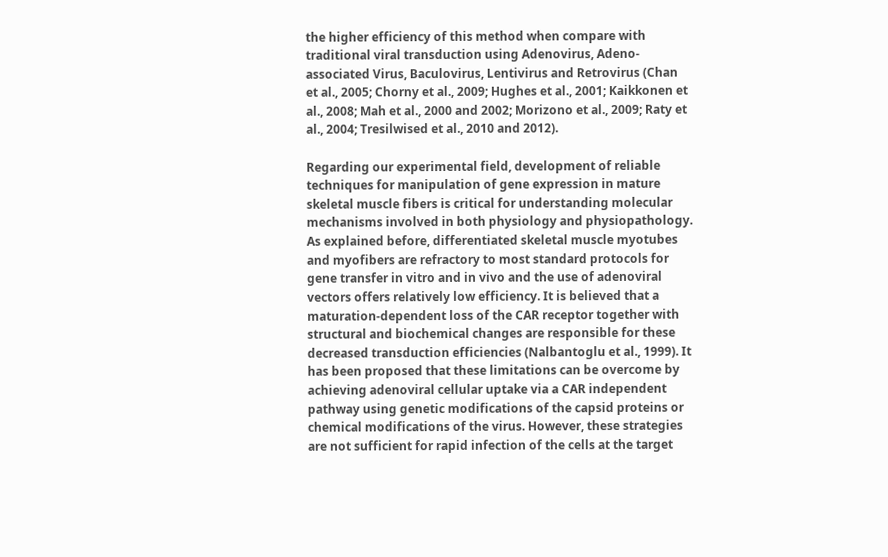the higher efficiency of this method when compare with traditional viral transduction using Adenovirus, Adeno-associated Virus, Baculovirus, Lentivirus and Retrovirus (Chan et al., 2005; Chorny et al., 2009; Hughes et al., 2001; Kaikkonen et al., 2008; Mah et al., 2000 and 2002; Morizono et al., 2009; Raty et al., 2004; Tresilwised et al., 2010 and 2012).

Regarding our experimental field, development of reliable techniques for manipulation of gene expression in mature skeletal muscle fibers is critical for understanding molecular mechanisms involved in both physiology and physiopathology. As explained before, differentiated skeletal muscle myotubes and myofibers are refractory to most standard protocols for gene transfer in vitro and in vivo and the use of adenoviral vectors offers relatively low efficiency. It is believed that a maturation-dependent loss of the CAR receptor together with structural and biochemical changes are responsible for these decreased transduction efficiencies (Nalbantoglu et al., 1999). It has been proposed that these limitations can be overcome by achieving adenoviral cellular uptake via a CAR independent pathway using genetic modifications of the capsid proteins or chemical modifications of the virus. However, these strategies are not sufficient for rapid infection of the cells at the target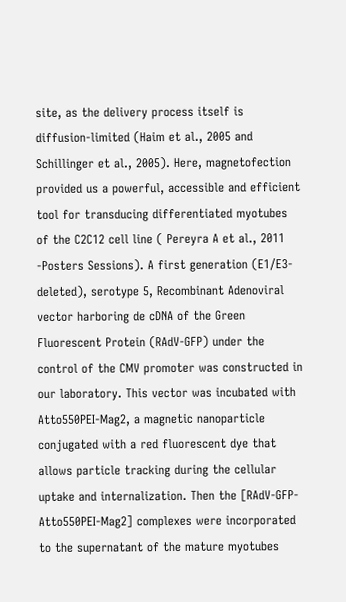site, as the delivery process itself is diffusion-limited (Haim et al., 2005 and Schillinger et al., 2005). Here, magnetofection provided us a powerful, accessible and efficient tool for transducing differentiated myotubes of the C2C12 cell line ( Pereyra A et al., 2011 -Posters Sessions). A first generation (E1/E3-deleted), serotype 5, Recombinant Adenoviral vector harboring de cDNA of the Green Fluorescent Protein (RAdV-GFP) under the control of the CMV promoter was constructed in our laboratory. This vector was incubated with Atto550PEI-Mag2, a magnetic nanoparticle conjugated with a red fluorescent dye that allows particle tracking during the cellular uptake and internalization. Then the [RAdV-GFP-Atto550PEI-Mag2] complexes were incorporated to the supernatant of the mature myotubes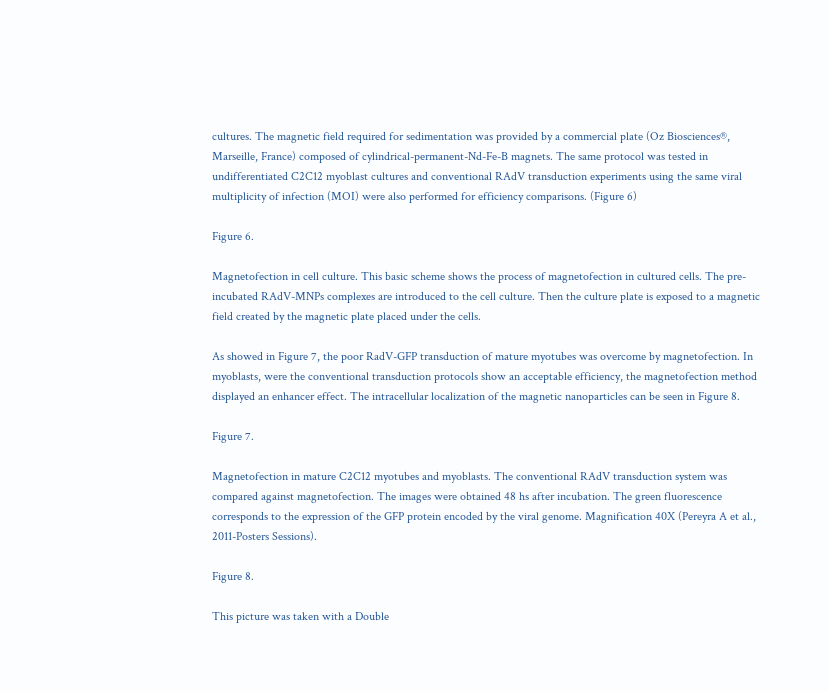cultures. The magnetic field required for sedimentation was provided by a commercial plate (Oz Biosciences®, Marseille, France) composed of cylindrical-permanent-Nd-Fe-B magnets. The same protocol was tested in undifferentiated C2C12 myoblast cultures and conventional RAdV transduction experiments using the same viral multiplicity of infection (MOI) were also performed for efficiency comparisons. (Figure 6)

Figure 6.

Magnetofection in cell culture. This basic scheme shows the process of magnetofection in cultured cells. The pre-incubated RAdV-MNPs complexes are introduced to the cell culture. Then the culture plate is exposed to a magnetic field created by the magnetic plate placed under the cells.

As showed in Figure 7, the poor RadV-GFP transduction of mature myotubes was overcome by magnetofection. In myoblasts, were the conventional transduction protocols show an acceptable efficiency, the magnetofection method displayed an enhancer effect. The intracellular localization of the magnetic nanoparticles can be seen in Figure 8.

Figure 7.

Magnetofection in mature C2C12 myotubes and myoblasts. The conventional RAdV transduction system was compared against magnetofection. The images were obtained 48 hs after incubation. The green fluorescence corresponds to the expression of the GFP protein encoded by the viral genome. Magnification 40X (Pereyra A et al., 2011-Posters Sessions).

Figure 8.

This picture was taken with a Double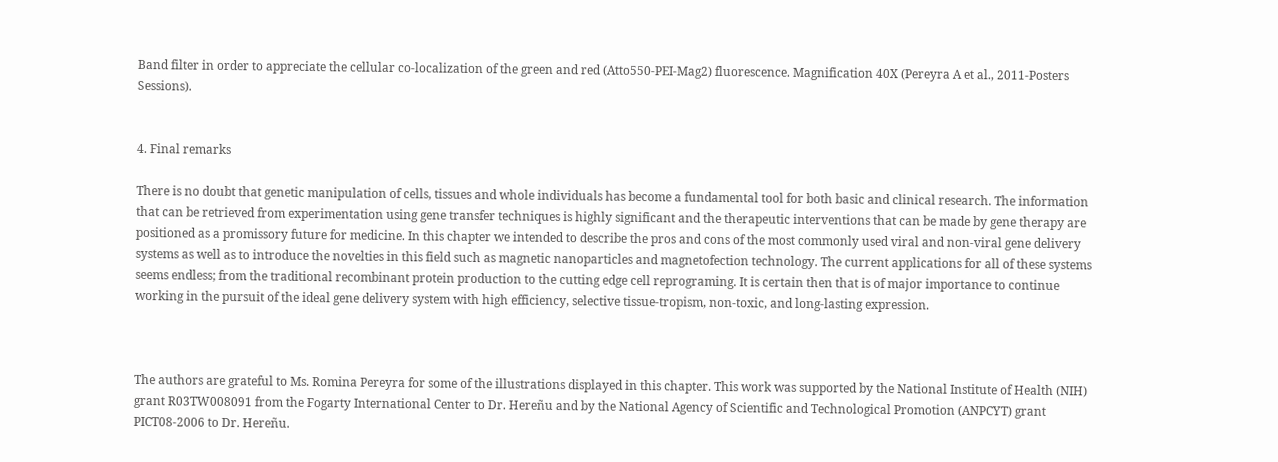Band filter in order to appreciate the cellular co-localization of the green and red (Atto550-PEI-Mag2) fluorescence. Magnification 40X (Pereyra A et al., 2011-Posters Sessions).


4. Final remarks

There is no doubt that genetic manipulation of cells, tissues and whole individuals has become a fundamental tool for both basic and clinical research. The information that can be retrieved from experimentation using gene transfer techniques is highly significant and the therapeutic interventions that can be made by gene therapy are positioned as a promissory future for medicine. In this chapter we intended to describe the pros and cons of the most commonly used viral and non-viral gene delivery systems as well as to introduce the novelties in this field such as magnetic nanoparticles and magnetofection technology. The current applications for all of these systems seems endless; from the traditional recombinant protein production to the cutting edge cell reprograming. It is certain then that is of major importance to continue working in the pursuit of the ideal gene delivery system with high efficiency, selective tissue-tropism, non-toxic, and long-lasting expression.



The authors are grateful to Ms. Romina Pereyra for some of the illustrations displayed in this chapter. This work was supported by the National Institute of Health (NIH) grant R03TW008091 from the Fogarty International Center to Dr. Hereñu and by the National Agency of Scientific and Technological Promotion (ANPCYT) grant PICT08-2006 to Dr. Hereñu.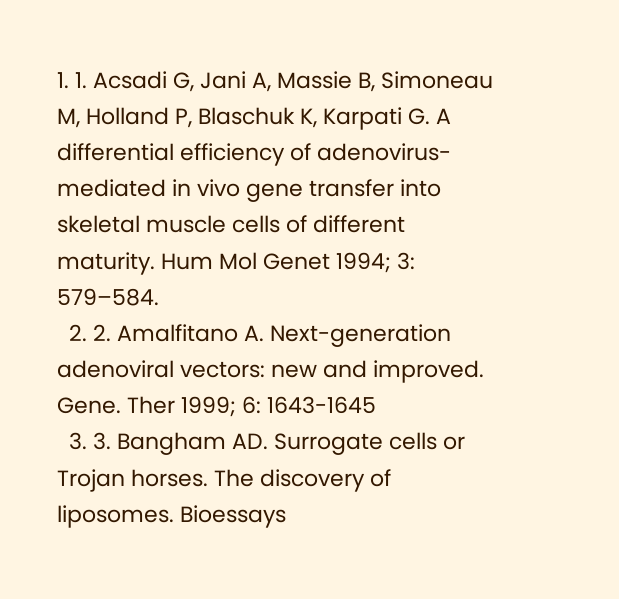1. 1. Acsadi G, Jani A, Massie B, Simoneau M, Holland P, Blaschuk K, Karpati G. A differential efficiency of adenovirus-mediated in vivo gene transfer into skeletal muscle cells of different maturity. Hum Mol Genet 1994; 3: 579–584.
  2. 2. Amalfitano A. Next-generation adenoviral vectors: new and improved. Gene. Ther 1999; 6: 1643-1645
  3. 3. Bangham AD. Surrogate cells or Trojan horses. The discovery of liposomes. Bioessays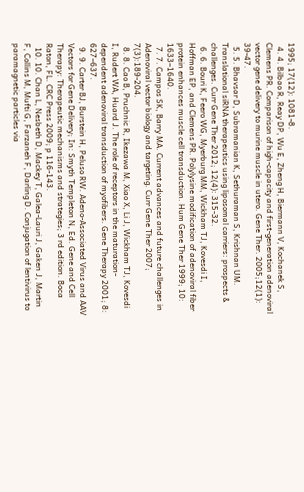1995; 17(12): 1081-8.
  4. 4. Bilbao R, Reay DP, Wu E, Zheng H, Biermann V, Kochanek S, Clemens PR. Comparison of high-capacity and first-generation adenoviral vector gene delivery to murine muscle in utero. Gene Ther. 2005;12(1): 39-47.
  5. 5. Bhavsar D, Subramanian K, Sethuraman S, Krishnan UM. Translational siRNA therapeutics using liposomal carriers: prospects & challenges. Curr Gene Ther 2012; 12(4): 315-32.
  6. 6. Bouri K, Feero WG, Myerburg MM, Wickham TJ, Kovesdi I, Hoffman EP, and Clemens PR. Polylysine modification of adenoviral fiber protein enhances muscle cell transduction. Hum Gene Ther 1999; 10: 1633–1640.
  7. 7. Campos SK, Barry MA. Current advances and future challenges in Adenoviral vector biology and targeting. Curr Gene Ther 2007; 7(3):189-204.
  8. 8. Cao B, Pruchnic R, Ikezawa M, Xiao X, Li J, Wickham TJ, Kovesdi I, Rudert WA, Huard J. The role of receptors in the maturation-dependent adenoviral transduction of myofibers. Gene Therapy 2001; 8: 627–637.
  9. 9. Carter BJ, Burstein H, Peluso RW. Adeno-Associated Virus and AAV Vectors for Gene Delivery; In: Smyth Templeton N, Ed. Gene and Cell Therapy: Therapeutic mechanisms and strategies; 3 rd edition. Boca Raton, FL. CRC Press 2009; p 116-143.
  10. 10. Chan L, Nesbeth D, Mackey T, Galea-Lauri J, Gaken J, Martin F, Collins M, Mufti G, Farzaneh F, Darling D. Conjugation of lentivirus to paramagnetic particles via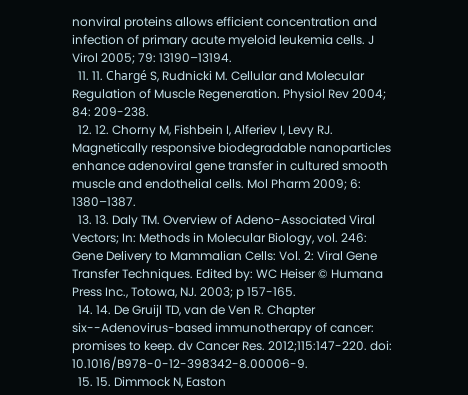nonviral proteins allows efficient concentration and infection of primary acute myeloid leukemia cells. J Virol 2005; 79: 13190–13194.
  11. 11. Chargé S, Rudnicki M. Cellular and Molecular Regulation of Muscle Regeneration. Physiol Rev 2004; 84: 209-238.
  12. 12. Chorny M, Fishbein I, Alferiev I, Levy RJ. Magnetically responsive biodegradable nanoparticles enhance adenoviral gene transfer in cultured smooth muscle and endothelial cells. Mol Pharm 2009; 6: 1380–1387.
  13. 13. Daly TM. Overview of Adeno-Associated Viral Vectors; In: Methods in Molecular Biology, vol. 246: Gene Delivery to Mammalian Cells: Vol. 2: Viral Gene Transfer Techniques. Edited by: WC Heiser © Humana Press Inc., Totowa, NJ. 2003; p 157-165.
  14. 14. De Gruijl TD, van de Ven R. Chapter six--Adenovirus-based immunotherapy of cancer: promises to keep. dv Cancer Res. 2012;115:147-220. doi: 10.1016/B978-0-12-398342-8.00006-9.
  15. 15. Dimmock N, Easton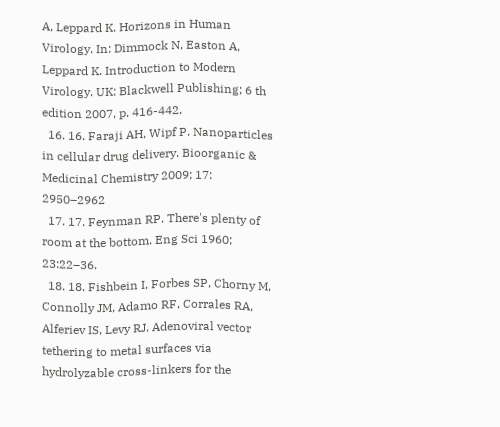A, Leppard K. Horizons in Human Virology. In: Dimmock N, Easton A, Leppard K. Introduction to Modern Virology. UK: Blackwell Publishing; 6 th edition 2007, p. 416-442.
  16. 16. Faraji AH, Wipf P. Nanoparticles in cellular drug delivery. Bioorganic & Medicinal Chemistry 2009; 17: 2950–2962
  17. 17. Feynman RP. There's plenty of room at the bottom. Eng Sci 1960; 23:22–36.
  18. 18. Fishbein I, Forbes SP, Chorny M, Connolly JM, Adamo RF, Corrales RA, Alferiev IS, Levy RJ. Adenoviral vector tethering to metal surfaces via hydrolyzable cross-linkers for the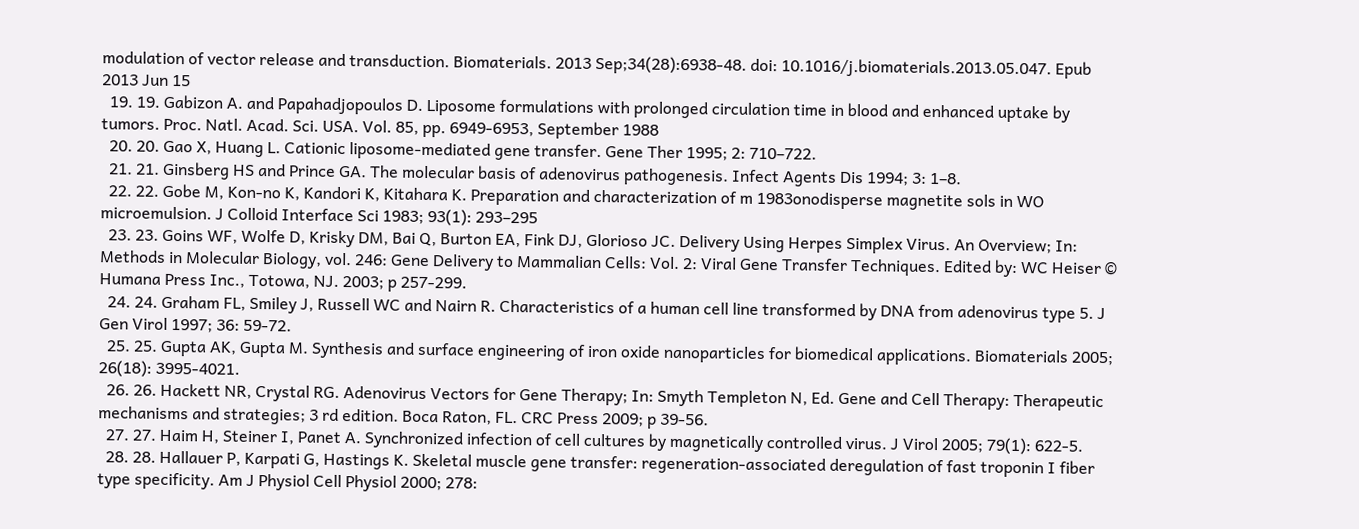modulation of vector release and transduction. Biomaterials. 2013 Sep;34(28):6938-48. doi: 10.1016/j.biomaterials.2013.05.047. Epub 2013 Jun 15
  19. 19. Gabizon A. and Papahadjopoulos D. Liposome formulations with prolonged circulation time in blood and enhanced uptake by tumors. Proc. Natl. Acad. Sci. USA. Vol. 85, pp. 6949-6953, September 1988
  20. 20. Gao X, Huang L. Cationic liposome-mediated gene transfer. Gene Ther 1995; 2: 710–722.
  21. 21. Ginsberg HS and Prince GA. The molecular basis of adenovirus pathogenesis. Infect Agents Dis 1994; 3: 1–8.
  22. 22. Gobe M, Kon-no K, Kandori K, Kitahara K. Preparation and characterization of m 1983onodisperse magnetite sols in WO microemulsion. J Colloid Interface Sci 1983; 93(1): 293–295
  23. 23. Goins WF, Wolfe D, Krisky DM, Bai Q, Burton EA, Fink DJ, Glorioso JC. Delivery Using Herpes Simplex Virus. An Overview; In: Methods in Molecular Biology, vol. 246: Gene Delivery to Mammalian Cells: Vol. 2: Viral Gene Transfer Techniques. Edited by: WC Heiser © Humana Press Inc., Totowa, NJ. 2003; p 257-299.
  24. 24. Graham FL, Smiley J, Russell WC and Nairn R. Characteristics of a human cell line transformed by DNA from adenovirus type 5. J Gen Virol 1997; 36: 59-72.
  25. 25. Gupta AK, Gupta M. Synthesis and surface engineering of iron oxide nanoparticles for biomedical applications. Biomaterials 2005; 26(18): 3995-4021.
  26. 26. Hackett NR, Crystal RG. Adenovirus Vectors for Gene Therapy; In: Smyth Templeton N, Ed. Gene and Cell Therapy: Therapeutic mechanisms and strategies; 3 rd edition. Boca Raton, FL. CRC Press 2009; p 39-56.
  27. 27. Haim H, Steiner I, Panet A. Synchronized infection of cell cultures by magnetically controlled virus. J Virol 2005; 79(1): 622-5.
  28. 28. Hallauer P, Karpati G, Hastings K. Skeletal muscle gene transfer: regeneration-associated deregulation of fast troponin I fiber type specificity. Am J Physiol Cell Physiol 2000; 278: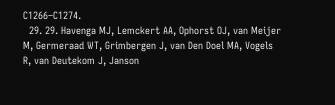C1266–C1274.
  29. 29. Havenga MJ, Lemckert AA, Ophorst OJ, van Meijer M, Germeraad WT, Grimbergen J, van Den Doel MA, Vogels R, van Deutekom J, Janson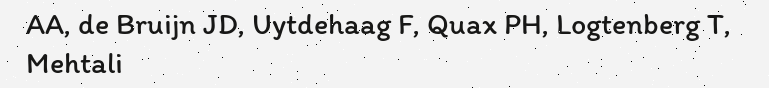AA, de Bruijn JD, Uytdehaag F, Quax PH, Logtenberg T, Mehtali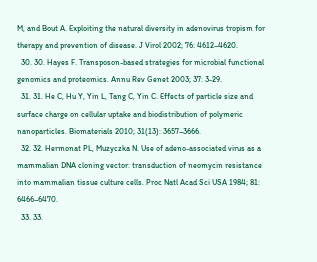M, and Bout A. Exploiting the natural diversity in adenovirus tropism for therapy and prevention of disease. J Virol 2002; 76: 4612–4620.
  30. 30. Hayes F. Transposon-based strategies for microbial functional genomics and proteomics. Annu Rev Genet 2003; 37: 3-29.
  31. 31. He C, Hu Y, Yin L, Tang C, Yin C. Effects of particle size and surface charge on cellular uptake and biodistribution of polymeric nanoparticles. Biomaterials 2010; 31(13): 3657–3666.
  32. 32. Hermonat PL, Muzyczka N. Use of adeno-associated virus as a mammalian DNA cloning vector: transduction of neomycin resistance into mammalian tissue culture cells. Proc Natl Acad Sci USA 1984; 81: 6466–6470.
  33. 33.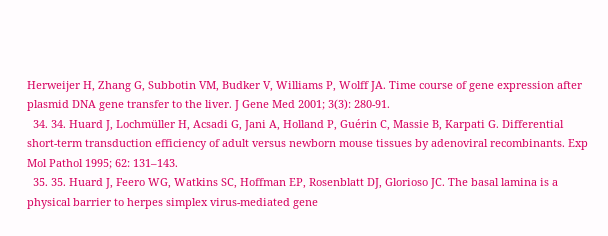Herweijer H, Zhang G, Subbotin VM, Budker V, Williams P, Wolff JA. Time course of gene expression after plasmid DNA gene transfer to the liver. J Gene Med 2001; 3(3): 280-91.
  34. 34. Huard J, Lochmüller H, Acsadi G, Jani A, Holland P, Guérin C, Massie B, Karpati G. Differential short-term transduction efficiency of adult versus newborn mouse tissues by adenoviral recombinants. Exp Mol Pathol 1995; 62: 131–143.
  35. 35. Huard J, Feero WG, Watkins SC, Hoffman EP, Rosenblatt DJ, Glorioso JC. The basal lamina is a physical barrier to herpes simplex virus-mediated gene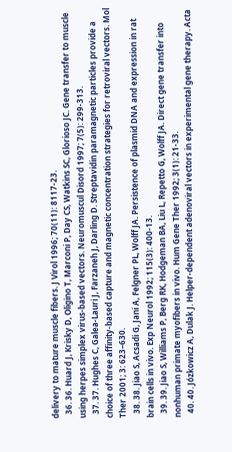delivery to mature muscle fibers. J Virol 1996; 70(11): 8117-23.
  36. 36. Huard J, Krisky D, Oligino T, Marconi P, Day CS, Watkins SC, Glorioso JC. Gene transfer to muscle using herpes simplex virus-based vectors. Neuromuscul Disord 1997; 7(5): 299-313.
  37. 37. Hughes C, Galea-Lauri J, Farzaneh J, Darling D. Streptavidin paramagnetic particles provide a choice of three affinity-based capture and magnetic concentration strategies for retroviral vectors. Mol Ther 2001; 3: 623–630.
  38. 38. Jiao S, Acsadi G, Jani A, Felgner PL, Wolff JA. Persistence of plasmid DNA and expression in rat brain cells in vivo. Exp Neurol 1992; 115(3): 400-13.
  39. 39. Jiao S, Williams P, Berg RK, Hodgeman BA, Liu L, Repetto G, Wolff JA. Direct gene transfer into nonhuman primate myofibers in vivo. Hum Gene Ther 1992; 3(1): 21-33.
  40. 40. Józkowicz A, Dulak J. Helper-dependent adenoviral vectors in experimental gene therapy. Acta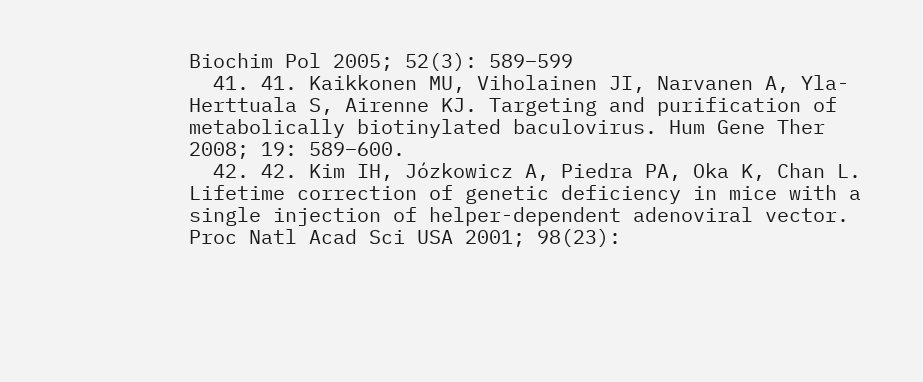Biochim Pol 2005; 52(3): 589–599
  41. 41. Kaikkonen MU, Viholainen JI, Narvanen A, Yla-Herttuala S, Airenne KJ. Targeting and purification of metabolically biotinylated baculovirus. Hum Gene Ther 2008; 19: 589–600.
  42. 42. Kim IH, Józkowicz A, Piedra PA, Oka K, Chan L. Lifetime correction of genetic deficiency in mice with a single injection of helper-dependent adenoviral vector. Proc Natl Acad Sci USA 2001; 98(23):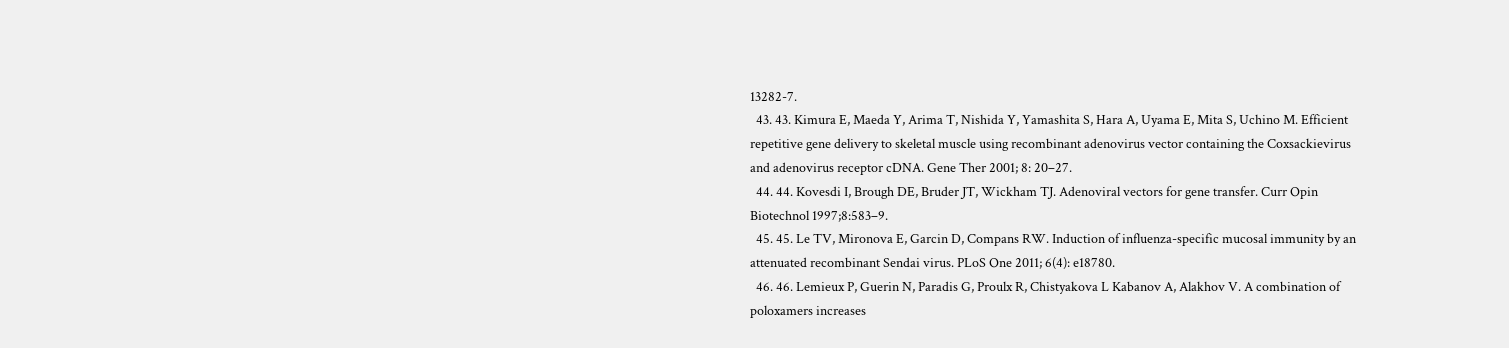13282-7.
  43. 43. Kimura E, Maeda Y, Arima T, Nishida Y, Yamashita S, Hara A, Uyama E, Mita S, Uchino M. Efficient repetitive gene delivery to skeletal muscle using recombinant adenovirus vector containing the Coxsackievirus and adenovirus receptor cDNA. Gene Ther 2001; 8: 20–27.
  44. 44. Kovesdi I, Brough DE, Bruder JT, Wickham TJ. Adenoviral vectors for gene transfer. Curr Opin Biotechnol 1997;8:583–9.
  45. 45. Le TV, Mironova E, Garcin D, Compans RW. Induction of influenza-specific mucosal immunity by an attenuated recombinant Sendai virus. PLoS One 2011; 6(4): e18780.
  46. 46. Lemieux P, Guerin N, Paradis G, Proulx R, Chistyakova L Kabanov A, Alakhov V. A combination of poloxamers increases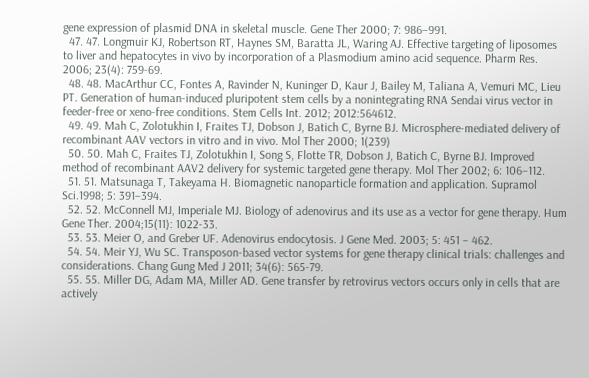gene expression of plasmid DNA in skeletal muscle. Gene Ther 2000; 7: 986–991.
  47. 47. Longmuir KJ, Robertson RT, Haynes SM, Baratta JL, Waring AJ. Effective targeting of liposomes to liver and hepatocytes in vivo by incorporation of a Plasmodium amino acid sequence. Pharm Res. 2006; 23(4): 759-69.
  48. 48. MacArthur CC, Fontes A, Ravinder N, Kuninger D, Kaur J, Bailey M, Taliana A, Vemuri MC, Lieu PT. Generation of human-induced pluripotent stem cells by a nonintegrating RNA Sendai virus vector in feeder-free or xeno-free conditions. Stem Cells Int. 2012; 2012:564612.
  49. 49. Mah C, Zolotukhin I, Fraites TJ, Dobson J, Batich C, Byrne BJ. Microsphere-mediated delivery of recombinant AAV vectors in vitro and in vivo. Mol Ther 2000; 1(239)
  50. 50. Mah C, Fraites TJ, Zolotukhin I, Song S, Flotte TR, Dobson J, Batich C, Byrne BJ. Improved method of recombinant AAV2 delivery for systemic targeted gene therapy. Mol Ther 2002; 6: 106–112.
  51. 51. Matsunaga T, Takeyama H. Biomagnetic nanoparticle formation and application. Supramol Sci.1998; 5: 391–394.
  52. 52. McConnell MJ, Imperiale MJ. Biology of adenovirus and its use as a vector for gene therapy. Hum Gene Ther. 2004;15(11): 1022-33.
  53. 53. Meier O, and Greber UF. Adenovirus endocytosis. J Gene Med. 2003; 5: 451 – 462.
  54. 54. Meir YJ, Wu SC. Transposon-based vector systems for gene therapy clinical trials: challenges and considerations. Chang Gung Med J 2011; 34(6): 565-79.
  55. 55. Miller DG, Adam MA, Miller AD. Gene transfer by retrovirus vectors occurs only in cells that are actively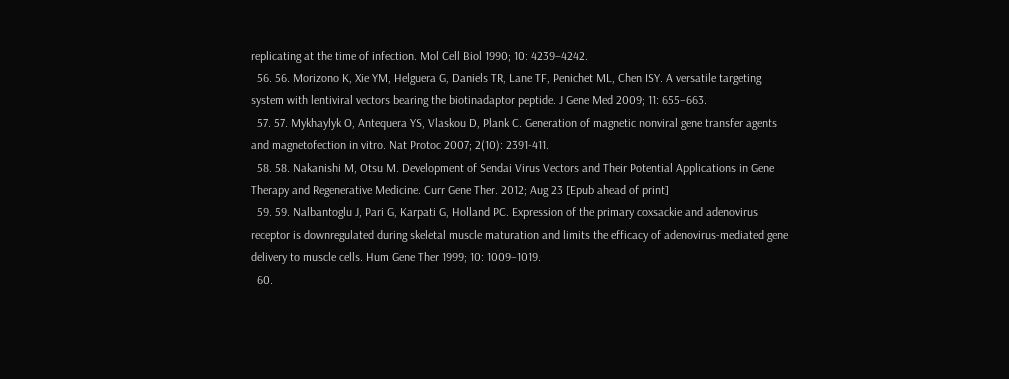replicating at the time of infection. Mol Cell Biol 1990; 10: 4239–4242.
  56. 56. Morizono K, Xie YM, Helguera G, Daniels TR, Lane TF, Penichet ML, Chen ISY. A versatile targeting system with lentiviral vectors bearing the biotinadaptor peptide. J Gene Med 2009; 11: 655–663.
  57. 57. Mykhaylyk O, Antequera YS, Vlaskou D, Plank C. Generation of magnetic nonviral gene transfer agents and magnetofection in vitro. Nat Protoc 2007; 2(10): 2391-411.
  58. 58. Nakanishi M, Otsu M. Development of Sendai Virus Vectors and Their Potential Applications in Gene Therapy and Regenerative Medicine. Curr Gene Ther. 2012; Aug 23 [Epub ahead of print]
  59. 59. Nalbantoglu J, Pari G, Karpati G, Holland PC. Expression of the primary coxsackie and adenovirus receptor is downregulated during skeletal muscle maturation and limits the efficacy of adenovirus-mediated gene delivery to muscle cells. Hum Gene Ther 1999; 10: 1009–1019.
  60.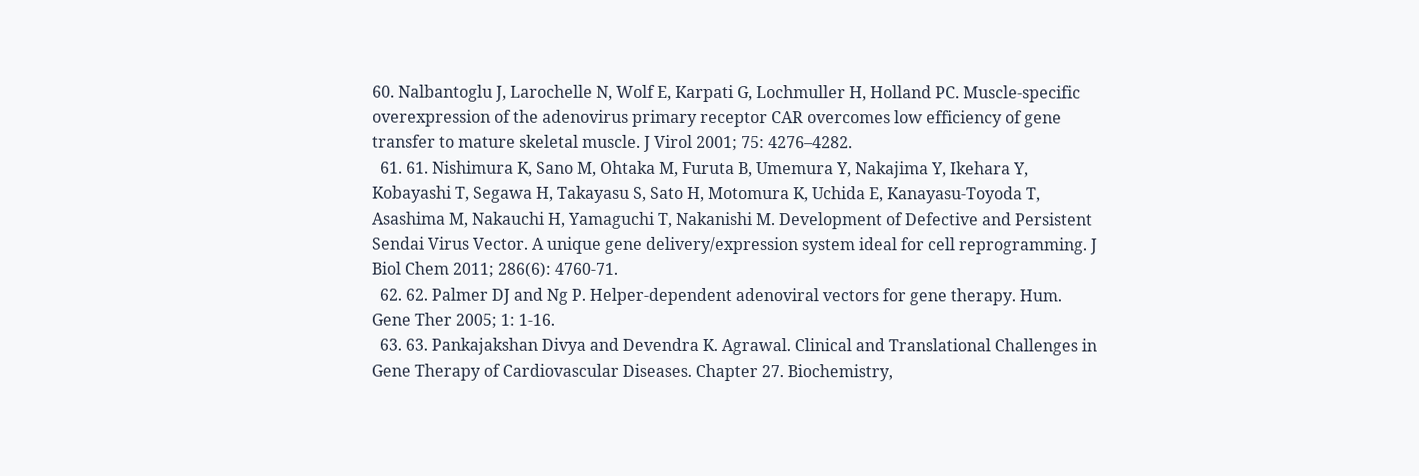60. Nalbantoglu J, Larochelle N, Wolf E, Karpati G, Lochmuller H, Holland PC. Muscle-specific overexpression of the adenovirus primary receptor CAR overcomes low efficiency of gene transfer to mature skeletal muscle. J Virol 2001; 75: 4276–4282.
  61. 61. Nishimura K, Sano M, Ohtaka M, Furuta B, Umemura Y, Nakajima Y, Ikehara Y, Kobayashi T, Segawa H, Takayasu S, Sato H, Motomura K, Uchida E, Kanayasu-Toyoda T, Asashima M, Nakauchi H, Yamaguchi T, Nakanishi M. Development of Defective and Persistent Sendai Virus Vector. A unique gene delivery/expression system ideal for cell reprogramming. J Biol Chem 2011; 286(6): 4760-71.
  62. 62. Palmer DJ and Ng P. Helper-dependent adenoviral vectors for gene therapy. Hum. Gene Ther 2005; 1: 1-16.
  63. 63. Pankajakshan Divya and Devendra K. Agrawal. Clinical and Translational Challenges in Gene Therapy of Cardiovascular Diseases. Chapter 27. Biochemistry,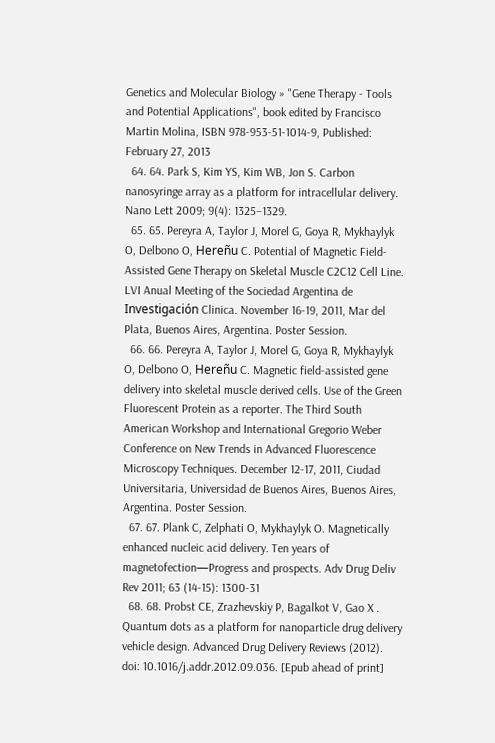Genetics and Molecular Biology » "Gene Therapy - Tools and Potential Applications", book edited by Francisco Martin Molina, ISBN 978-953-51-1014-9, Published: February 27, 2013
  64. 64. Park S, Kim YS, Kim WB, Jon S. Carbon nanosyringe array as a platform for intracellular delivery. Nano Lett 2009; 9(4): 1325–1329.
  65. 65. Pereyra A, Taylor J, Morel G, Goya R, Mykhaylyk O, Delbono O, Hereñu C. Potential of Magnetic Field-Assisted Gene Therapy on Skeletal Muscle C2C12 Cell Line. LVI Anual Meeting of the Sociedad Argentina de Investigación Clinica. November 16-19, 2011, Mar del Plata, Buenos Aires, Argentina. Poster Session.
  66. 66. Pereyra A, Taylor J, Morel G, Goya R, Mykhaylyk O, Delbono O, Hereñu C. Magnetic field-assisted gene delivery into skeletal muscle derived cells. Use of the Green Fluorescent Protein as a reporter. The Third South American Workshop and International Gregorio Weber Conference on New Trends in Advanced Fluorescence Microscopy Techniques. December 12-17, 2011, Ciudad Universitaria, Universidad de Buenos Aires, Buenos Aires, Argentina. Poster Session.
  67. 67. Plank C, Zelphati O, Mykhaylyk O. Magnetically enhanced nucleic acid delivery. Ten years of magnetofection—Progress and prospects. Adv Drug Deliv Rev 2011; 63 (14-15): 1300-31
  68. 68. Probst CE, Zrazhevskiy P, Bagalkot V, Gao X . Quantum dots as a platform for nanoparticle drug delivery vehicle design. Advanced Drug Delivery Reviews (2012). doi: 10.1016/j.addr.2012.09.036. [Epub ahead of print]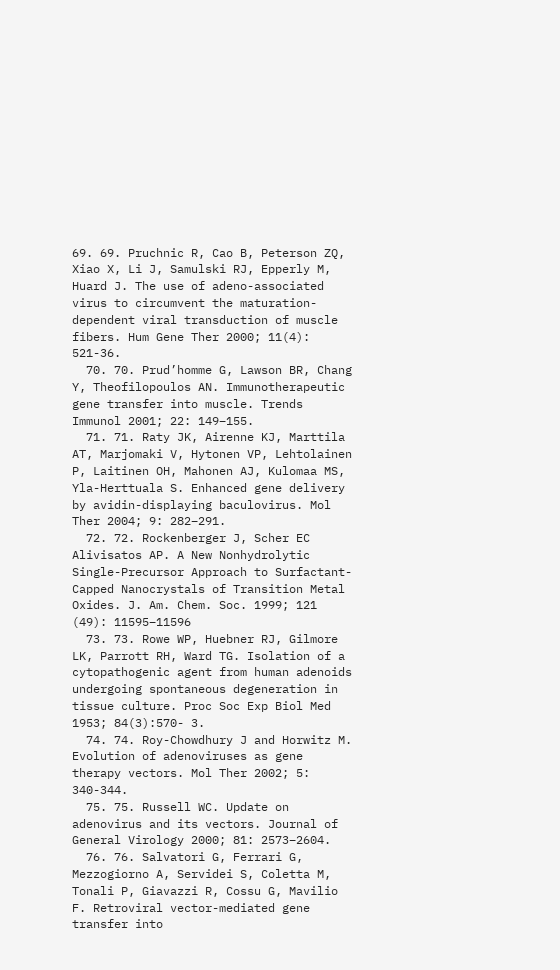69. 69. Pruchnic R, Cao B, Peterson ZQ, Xiao X, Li J, Samulski RJ, Epperly M, Huard J. The use of adeno-associated virus to circumvent the maturation-dependent viral transduction of muscle fibers. Hum Gene Ther 2000; 11(4): 521-36.
  70. 70. Prud’homme G, Lawson BR, Chang Y, Theofilopoulos AN. Immunotherapeutic gene transfer into muscle. Trends Immunol 2001; 22: 149–155.
  71. 71. Raty JK, Airenne KJ, Marttila AT, Marjomaki V, Hytonen VP, Lehtolainen P, Laitinen OH, Mahonen AJ, Kulomaa MS, Yla-Herttuala S. Enhanced gene delivery by avidin-displaying baculovirus. Mol Ther 2004; 9: 282–291.
  72. 72. Rockenberger J, Scher EC Alivisatos AP. A New Nonhydrolytic Single-Precursor Approach to Surfactant-Capped Nanocrystals of Transition Metal Oxides. J. Am. Chem. Soc. 1999; 121 (49): 11595–11596
  73. 73. Rowe WP, Huebner RJ, Gilmore LK, Parrott RH, Ward TG. Isolation of a cytopathogenic agent from human adenoids undergoing spontaneous degeneration in tissue culture. Proc Soc Exp Biol Med 1953; 84(3):570- 3.
  74. 74. Roy-Chowdhury J and Horwitz M. Evolution of adenoviruses as gene therapy vectors. Mol Ther 2002; 5: 340-344.
  75. 75. Russell WC. Update on adenovirus and its vectors. Journal of General Virology 2000; 81: 2573–2604.
  76. 76. Salvatori G, Ferrari G, Mezzogiorno A, Servidei S, Coletta M, Tonali P, Giavazzi R, Cossu G, Mavilio F. Retroviral vector-mediated gene transfer into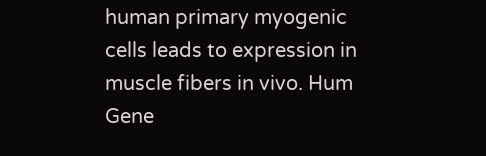human primary myogenic cells leads to expression in muscle fibers in vivo. Hum Gene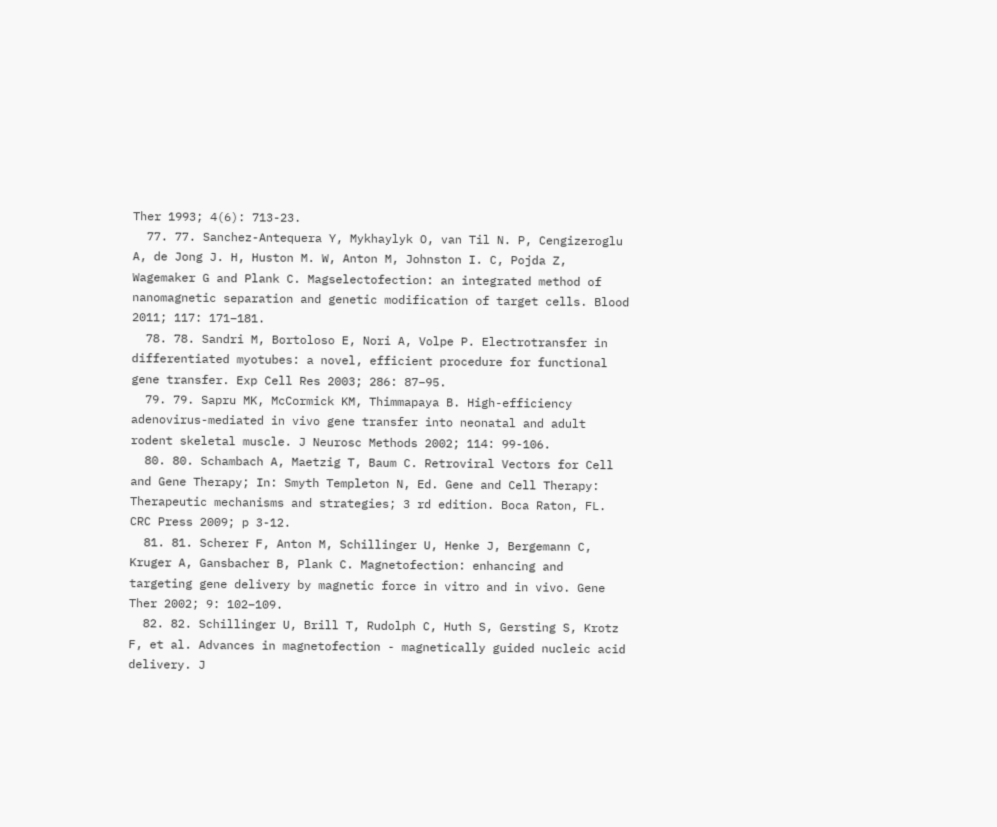Ther 1993; 4(6): 713-23.
  77. 77. Sanchez-Antequera Y, Mykhaylyk O, van Til N. P, Cengizeroglu A, de Jong J. H, Huston M. W, Anton M, Johnston I. C, Pojda Z, Wagemaker G and Plank C. Magselectofection: an integrated method of nanomagnetic separation and genetic modification of target cells. Blood 2011; 117: 171–181.
  78. 78. Sandri M, Bortoloso E, Nori A, Volpe P. Electrotransfer in differentiated myotubes: a novel, efficient procedure for functional gene transfer. Exp Cell Res 2003; 286: 87–95.
  79. 79. Sapru MK, McCormick KM, Thimmapaya B. High-efficiency adenovirus-mediated in vivo gene transfer into neonatal and adult rodent skeletal muscle. J Neurosc Methods 2002; 114: 99-106.
  80. 80. Schambach A, Maetzig T, Baum C. Retroviral Vectors for Cell and Gene Therapy; In: Smyth Templeton N, Ed. Gene and Cell Therapy: Therapeutic mechanisms and strategies; 3 rd edition. Boca Raton, FL. CRC Press 2009; p 3-12.
  81. 81. Scherer F, Anton M, Schillinger U, Henke J, Bergemann C, Kruger A, Gansbacher B, Plank C. Magnetofection: enhancing and targeting gene delivery by magnetic force in vitro and in vivo. Gene Ther 2002; 9: 102–109.
  82. 82. Schillinger U, Brill T, Rudolph C, Huth S, Gersting S, Krotz F, et al. Advances in magnetofection - magnetically guided nucleic acid delivery. J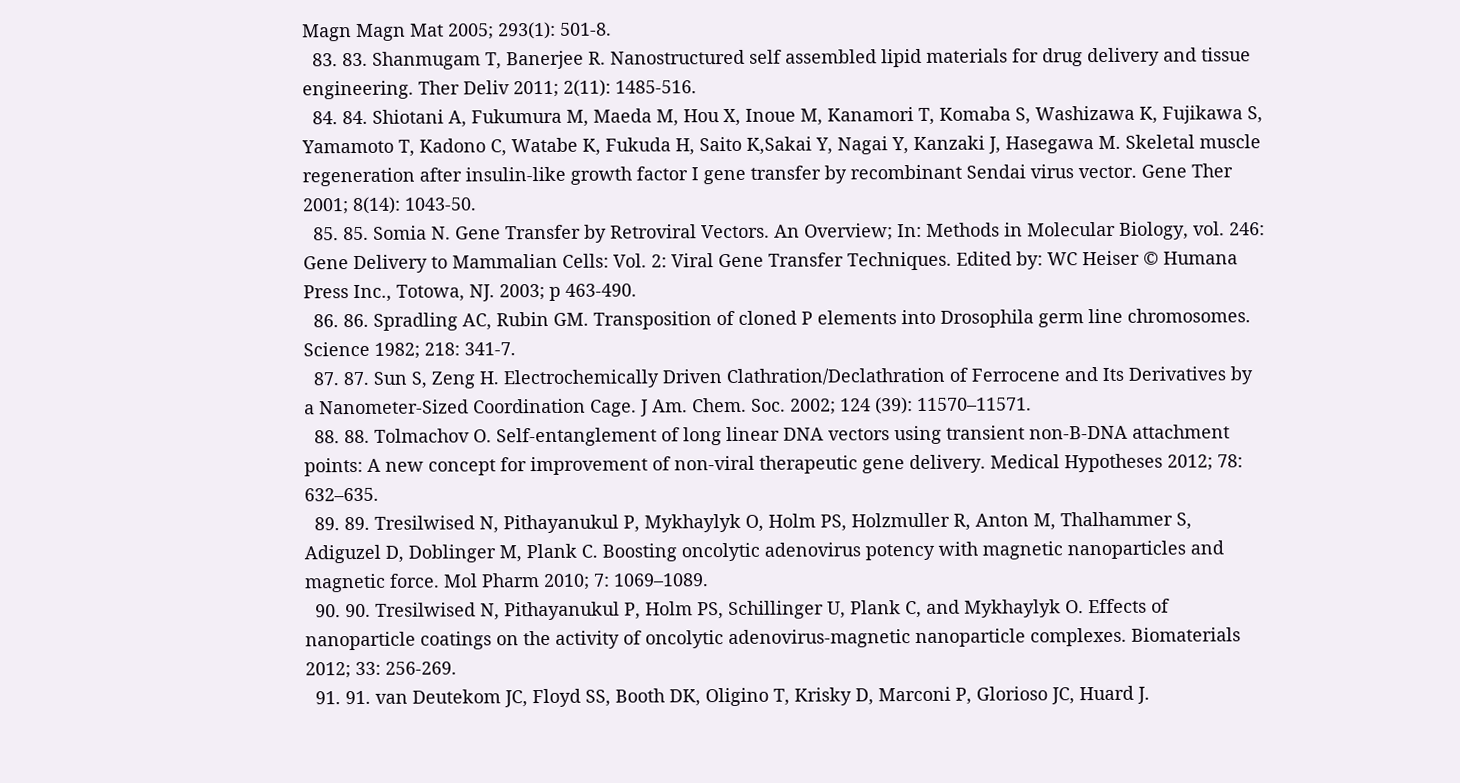Magn Magn Mat 2005; 293(1): 501-8.
  83. 83. Shanmugam T, Banerjee R. Nanostructured self assembled lipid materials for drug delivery and tissue engineering. Ther Deliv 2011; 2(11): 1485-516.
  84. 84. Shiotani A, Fukumura M, Maeda M, Hou X, Inoue M, Kanamori T, Komaba S, Washizawa K, Fujikawa S, Yamamoto T, Kadono C, Watabe K, Fukuda H, Saito K,Sakai Y, Nagai Y, Kanzaki J, Hasegawa M. Skeletal muscle regeneration after insulin-like growth factor I gene transfer by recombinant Sendai virus vector. Gene Ther 2001; 8(14): 1043-50.
  85. 85. Somia N. Gene Transfer by Retroviral Vectors. An Overview; In: Methods in Molecular Biology, vol. 246: Gene Delivery to Mammalian Cells: Vol. 2: Viral Gene Transfer Techniques. Edited by: WC Heiser © Humana Press Inc., Totowa, NJ. 2003; p 463-490.
  86. 86. Spradling AC, Rubin GM. Transposition of cloned P elements into Drosophila germ line chromosomes. Science 1982; 218: 341-7.
  87. 87. Sun S, Zeng H. Electrochemically Driven Clathration/Declathration of Ferrocene and Its Derivatives by a Nanometer-Sized Coordination Cage. J Am. Chem. Soc. 2002; 124 (39): 11570–11571.
  88. 88. Tolmachov O. Self-entanglement of long linear DNA vectors using transient non-B-DNA attachment points: A new concept for improvement of non-viral therapeutic gene delivery. Medical Hypotheses 2012; 78: 632–635.
  89. 89. Tresilwised N, Pithayanukul P, Mykhaylyk O, Holm PS, Holzmuller R, Anton M, Thalhammer S, Adiguzel D, Doblinger M, Plank C. Boosting oncolytic adenovirus potency with magnetic nanoparticles and magnetic force. Mol Pharm 2010; 7: 1069–1089.
  90. 90. Tresilwised N, Pithayanukul P, Holm PS, Schillinger U, Plank C, and Mykhaylyk O. Effects of nanoparticle coatings on the activity of oncolytic adenovirus-magnetic nanoparticle complexes. Biomaterials 2012; 33: 256-269.
  91. 91. van Deutekom JC, Floyd SS, Booth DK, Oligino T, Krisky D, Marconi P, Glorioso JC, Huard J.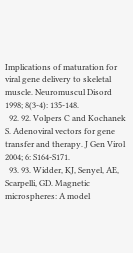Implications of maturation for viral gene delivery to skeletal muscle. Neuromuscul Disord 1998; 8(3-4): 135-148.
  92. 92. Volpers C and Kochanek S. Adenoviral vectors for gene transfer and therapy. J Gen Virol 2004; 6: S164-S171.
  93. 93. Widder, KJ, Senyel, AE, Scarpelli, GD. Magnetic microspheres: A model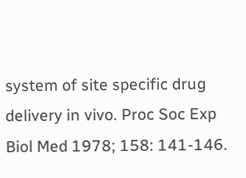system of site specific drug delivery in vivo. Proc Soc Exp Biol Med 1978; 158: 141-146.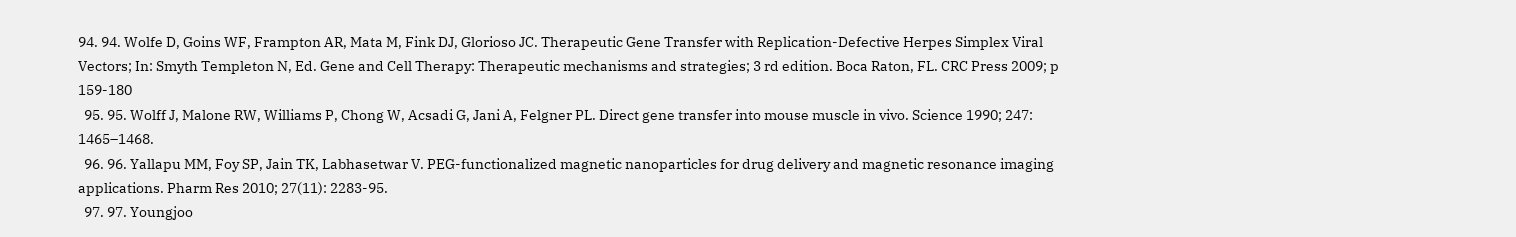94. 94. Wolfe D, Goins WF, Frampton AR, Mata M, Fink DJ, Glorioso JC. Therapeutic Gene Transfer with Replication-Defective Herpes Simplex Viral Vectors; In: Smyth Templeton N, Ed. Gene and Cell Therapy: Therapeutic mechanisms and strategies; 3 rd edition. Boca Raton, FL. CRC Press 2009; p 159-180
  95. 95. Wolff J, Malone RW, Williams P, Chong W, Acsadi G, Jani A, Felgner PL. Direct gene transfer into mouse muscle in vivo. Science 1990; 247: 1465–1468.
  96. 96. Yallapu MM, Foy SP, Jain TK, Labhasetwar V. PEG-functionalized magnetic nanoparticles for drug delivery and magnetic resonance imaging applications. Pharm Res 2010; 27(11): 2283-95.
  97. 97. Youngjoo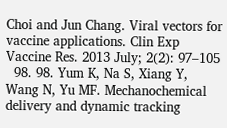Choi and Jun Chang. Viral vectors for vaccine applications. Clin Exp Vaccine Res. 2013 July; 2(2): 97–105
  98. 98. Yum K, Na S, Xiang Y, Wang N, Yu MF. Mechanochemical delivery and dynamic tracking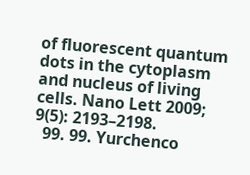of fluorescent quantum dots in the cytoplasm and nucleus of living cells. Nano Lett 2009; 9(5): 2193–2198.
  99. 99. Yurchenco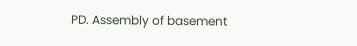PD. Assembly of basement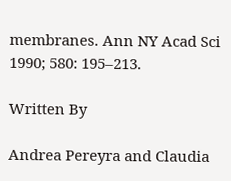membranes. Ann NY Acad Sci 1990; 580: 195–213.

Written By

Andrea Pereyra and Claudia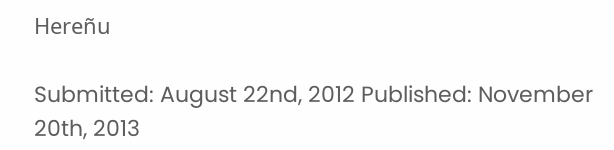Hereñu

Submitted: August 22nd, 2012 Published: November 20th, 2013